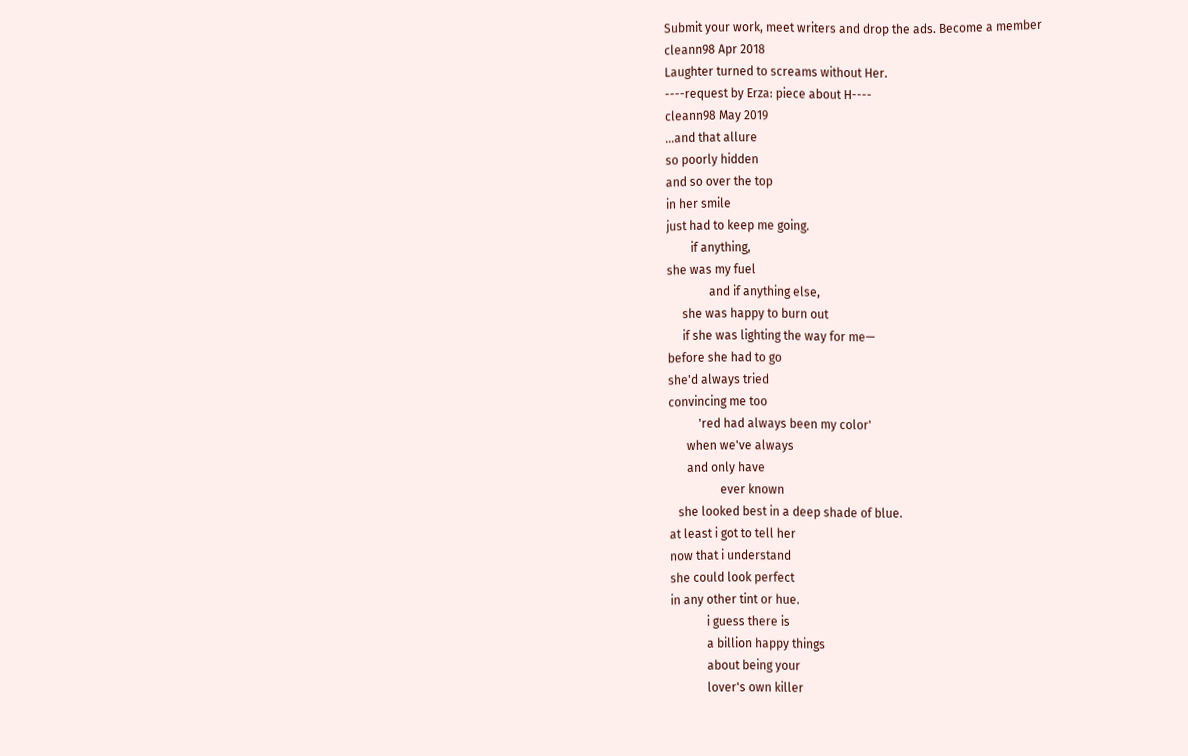Submit your work, meet writers and drop the ads. Become a member
cleann98 Apr 2018
Laughter turned to screams without Her.
----request by Erza: piece about H----
cleann98 May 2019
...and that allure
so poorly hidden
and so over the top
in her smile
just had to keep me going.
        if anything,
she was my fuel
              and if anything else,
     she was happy to burn out
     if she was lighting the way for me—
before she had to go
she'd always tried
convincing me too
          'red had always been my color'
      when we've always
      and only have
                 ever known
   she looked best in a deep shade of blue.
at least i got to tell her
now that i understand
she could look perfect
in any other tint or hue.
            i guess there is
            a billion happy things
            about being your
            lover's own killer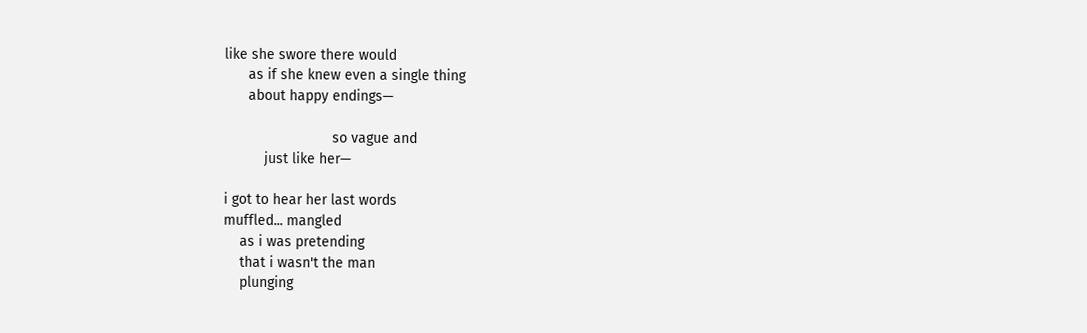like she swore there would
      as if she knew even a single thing
      about happy endings—

                           so vague and
          just like her—

i got to hear her last words
muffled... mangled
    as i was pretending
    that i wasn't the man
    plunging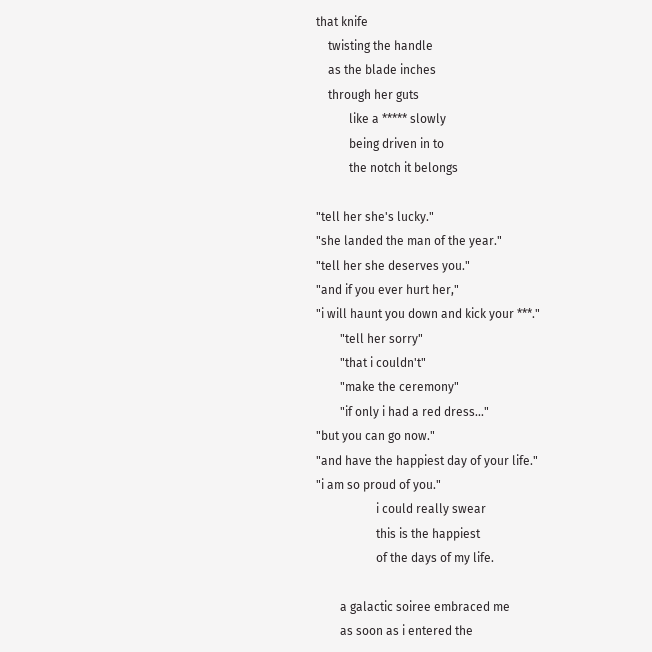that knife
    twisting the handle
    as the blade inches
    through her guts
           like a ***** slowly
           being driven in to
           the notch it belongs

"tell her she's lucky."
"she landed the man of the year."
"tell her she deserves you."
"and if you ever hurt her,"
"i will haunt you down and kick your ***."
        "tell her sorry"
        "that i couldn't"
        "make the ceremony"
        "if only i had a red dress..."
"but you can go now."
"and have the happiest day of your life."
"i am so proud of you."
                    i could really swear
                    this is the happiest
                    of the days of my life.

        a galactic soiree embraced me
        as soon as i entered the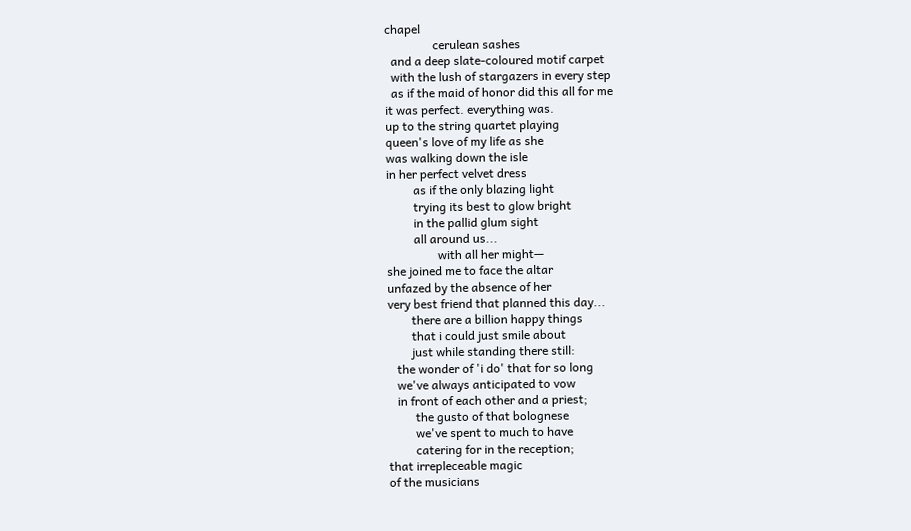chapel
                cerulean sashes
  and a deep slate-coloured motif carpet
  with the lush of stargazers in every step
  as if the maid of honor did this all for me
it was perfect. everything was.
up to the string quartet playing
queen's love of my life as she
was walking down the isle
in her perfect velvet dress
         as if the only blazing light
         trying its best to glow bright
         in the pallid glum sight
         all around us...
                 with all her might—
she joined me to face the altar
unfazed by the absence of her
very best friend that planned this day...
        there are a billion happy things
        that i could just smile about
        just while standing there still:
   the wonder of 'i do' that for so long
   we've always anticipated to vow
   in front of each other and a priest;
         the gusto of that bolognese
         we've spent to much to have
         catering for in the reception;
that irrepleceable magic
of the musicians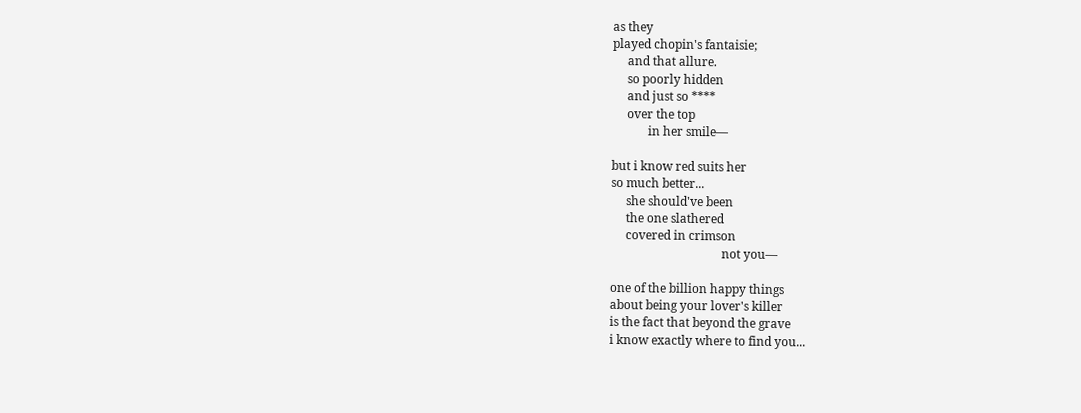as they
played chopin's fantaisie;
     and that allure.
     so poorly hidden
     and just so ****
     over the top
            in her smile—

but i know red suits her
so much better...
     she should've been
     the one slathered
     covered in crimson
                                     not you—

one of the billion happy things
about being your lover's killer
is the fact that beyond the grave
i know exactly where to find you...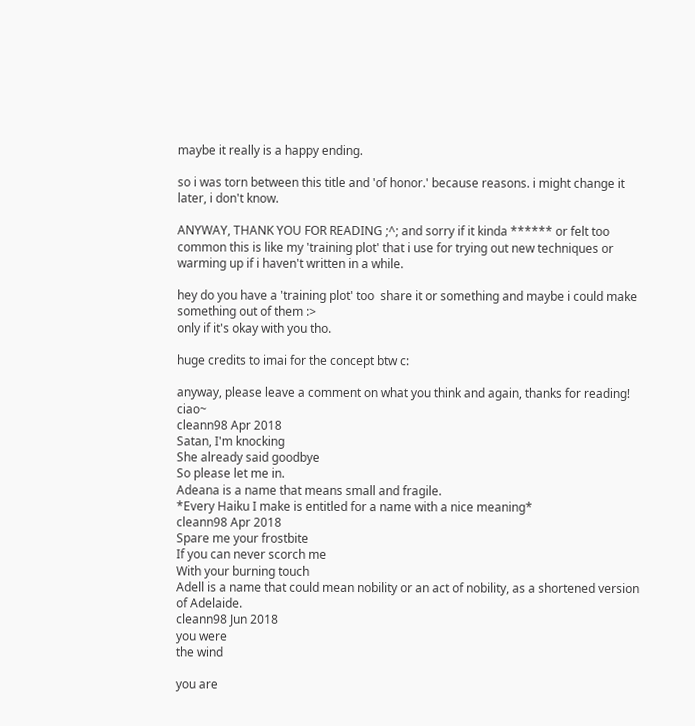maybe it really is a happy ending.

so i was torn between this title and 'of honor.' because reasons. i might change it later, i don't know.

ANYWAY, THANK YOU FOR READING ;^; and sorry if it kinda ****** or felt too common this is like my 'training plot' that i use for trying out new techniques or warming up if i haven't written in a while.

hey do you have a 'training plot' too  share it or something and maybe i could make something out of them :>
only if it's okay with you tho.

huge credits to imai for the concept btw c:

anyway, please leave a comment on what you think and again, thanks for reading! ciao~
cleann98 Apr 2018
Satan, I'm knocking
She already said goodbye
So please let me in.
Adeana is a name that means small and fragile.
*Every Haiku I make is entitled for a name with a nice meaning*
cleann98 Apr 2018
Spare me your frostbite
If you can never scorch me
With your burning touch
Adell is a name that could mean nobility or an act of nobility, as a shortened version of Adelaide.
cleann98 Jun 2018
you were
the wind

you are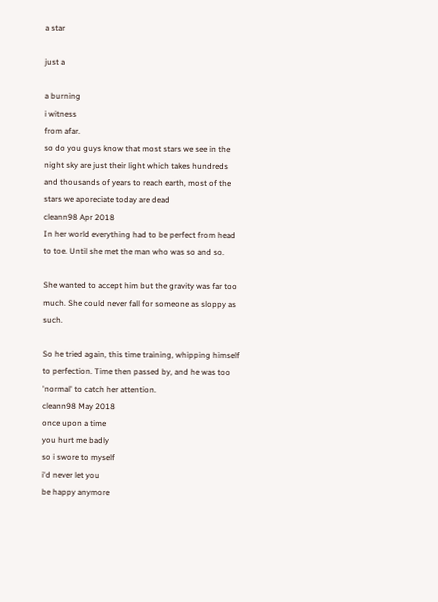a star

just a

a burning
i witness
from afar.
so do you guys know that most stars we see in the night sky are just their light which takes hundreds and thousands of years to reach earth, most of the stars we aporeciate today are dead
cleann98 Apr 2018
In her world everything had to be perfect from head to toe. Until she met the man who was so and so.

She wanted to accept him but the gravity was far too much. She could never fall for someone as sloppy as such.

So he tried again, this time training, whipping himself to perfection. Time then passed by, and he was too 'normal' to catch her attention.
cleann98 May 2018
once upon a time
you hurt me badly
so i swore to myself
i'd never let you
be happy anymore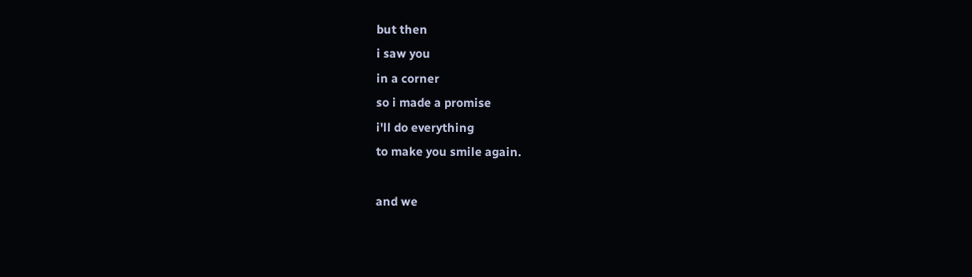but then
i saw you
in a corner
so i made a promise
i'll do everything
to make you smile again.

and we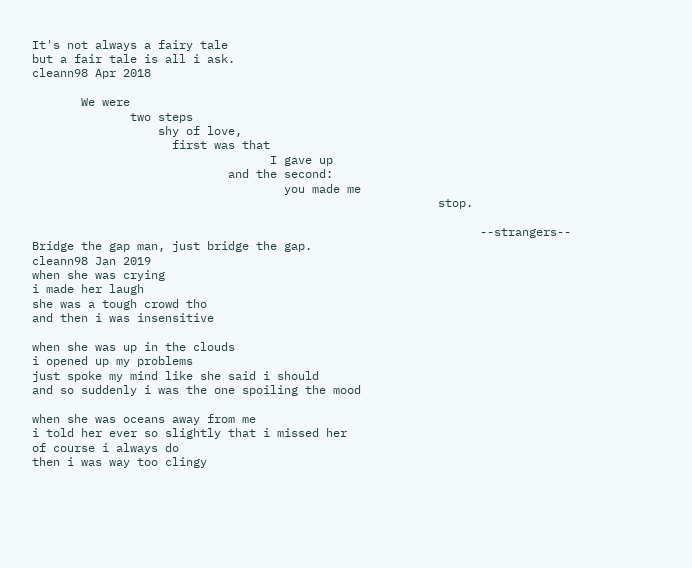It's not always a fairy tale
but a fair tale is all i ask.
cleann98 Apr 2018

       We were
              two steps
                  shy of love,
                    first was that
                                  I gave up
                            and the second:
                                    you made me
                                                          stop.

                                                                --strangers--
Bridge the gap man, just bridge the gap.
cleann98 Jan 2019
when she was crying
i made her laugh
she was a tough crowd tho
and then i was insensitive

when she was up in the clouds
i opened up my problems
just spoke my mind like she said i should
and so suddenly i was the one spoiling the mood

when she was oceans away from me
i told her ever so slightly that i missed her
of course i always do
then i was way too clingy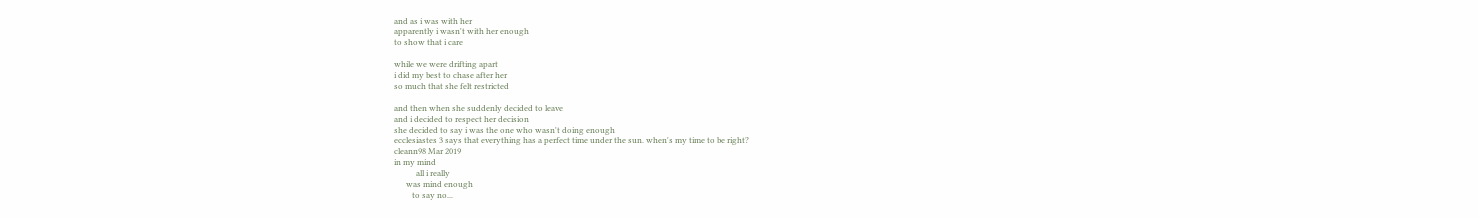and as i was with her
apparently i wasn't with her enough
to show that i care

while we were drifting apart
i did my best to chase after her
so much that she felt restricted

and then when she suddenly decided to leave
and i decided to respect her decision
she decided to say i was the one who wasn't doing enough
ecclesiastes 3 says that everything has a perfect time under the sun. when's my time to be right?
cleann98 Mar 2019
in my mind
           all i really
      was mind enough
         to say no...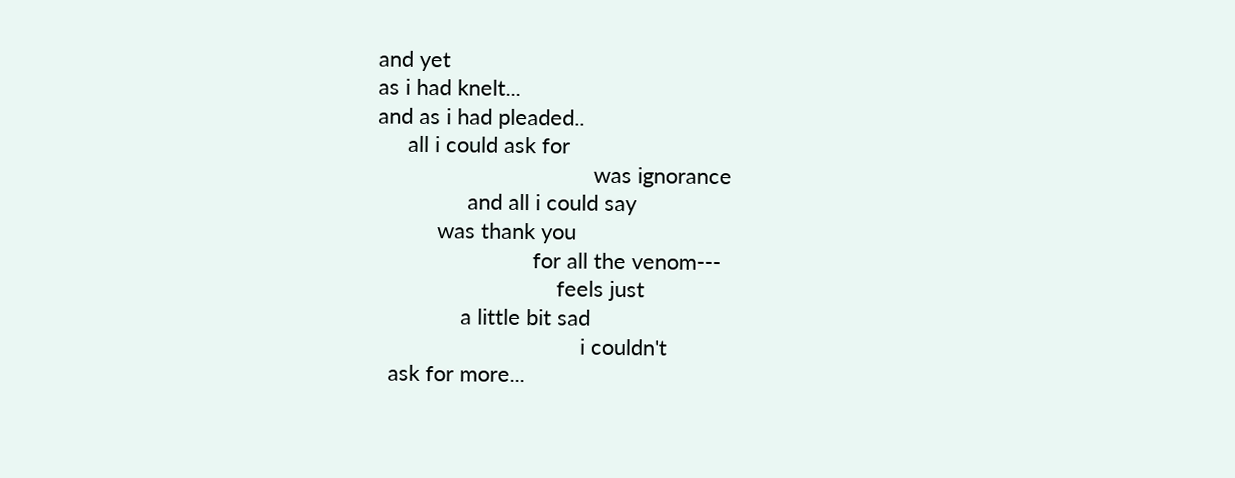and yet
as i had knelt...
and as i had pleaded..
     all i could ask for
                                    was ignorance
               and all i could say
          was thank you
                          for all the venom---
                              feels just
              a little bit sad
                                  i couldn't
  ask for more...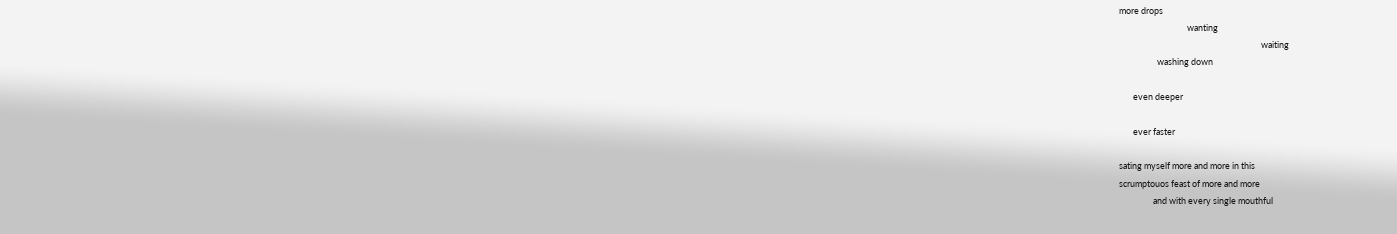more drops
                                  wanting
                                                                       waiting
                   washing down

       even deeper

       ever faster

sating myself more and more in this
scrumptouos feast of more and more
                 and with every single mouthful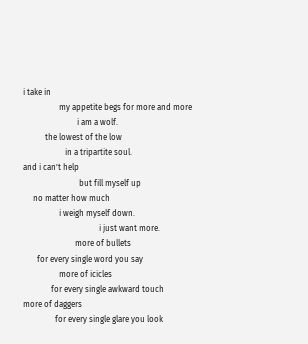i take in
                  my appetite begs for more and more
                           i am a wolf.
           the lowest of the low
                     in a tripartite soul.
and i can't help
                            but fill myself up
     no matter how much
                  i weigh myself down.
                                      i just want more.
                          more of bullets
       for every single word you say
                  more of icicles
              for every single awkward touch
more of daggers
                for every single glare you look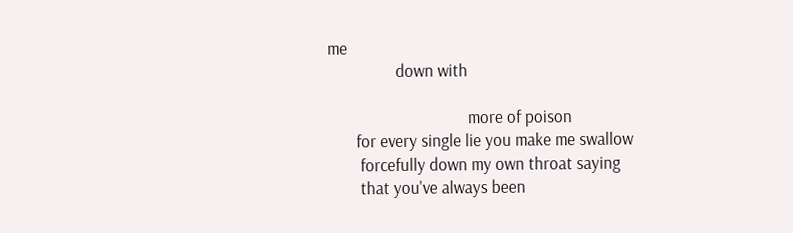me
                 down with

                                   more of poison
       for every single lie you make me swallow
        forcefully down my own throat saying
        that you've always been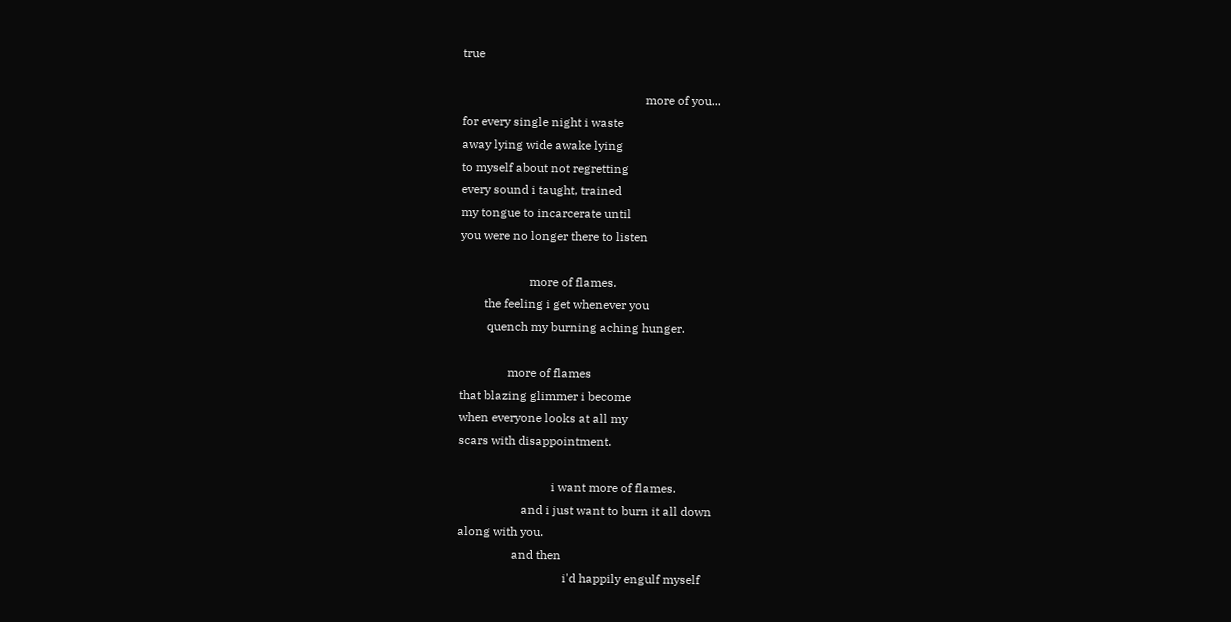true

                                                             more of you...
for every single night i waste
away lying wide awake lying
to myself about not regretting
every sound i taught, trained
my tongue to incarcerate until
you were no longer there to listen

                       more of flames.
        the feeling i get whenever you
         quench my burning aching hunger.

                more of flames
that blazing glimmer i become
when everyone looks at all my
scars with disappointment.

                               i want more of flames.
                     and i just want to burn it all down
along with you.
                  and then
                                   i'd happily engulf myself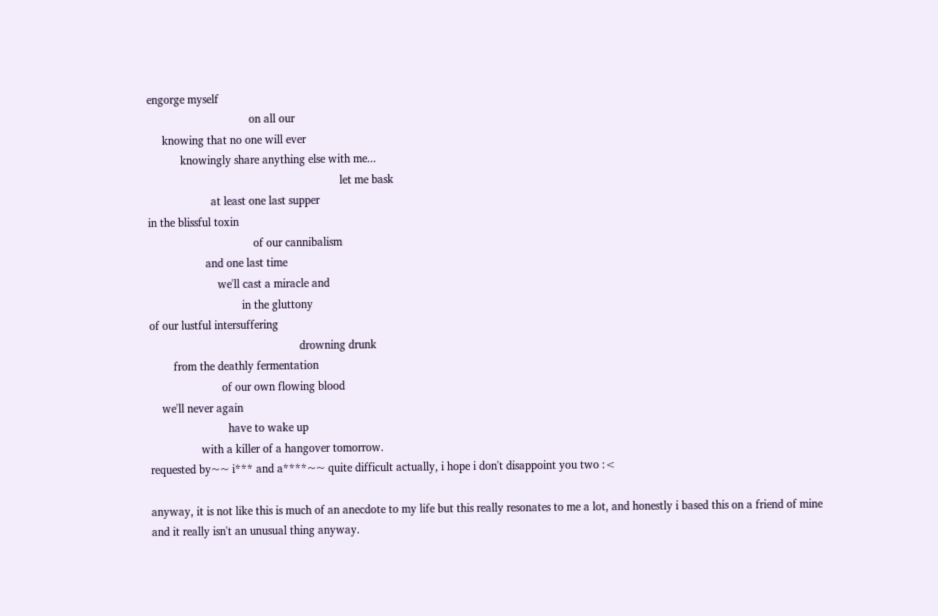engorge myself
                                  on all our
     knowing that no one will ever
           knowingly share anything else with me...
                                                                let me bask
                     at least one last supper
in the blissful toxin
                                   of our cannibalism
                   and one last time
                       we'll cast a miracle and
                               in the gluttony
of our lustful intersuffering
                                                  drowning drunk
        from the deathly fermentation
                        of our own flowing blood
    we'll never again
                          have to wake up
                 with a killer of a hangover tomorrow.
requested by~~ i*** and a****~~ quite difficult actually, i hope i don't disappoint you two :<

anyway, it is not like this is much of an anecdote to my life but this really resonates to me a lot, and honestly i based this on a friend of mine  and it really isn't an unusual thing anyway.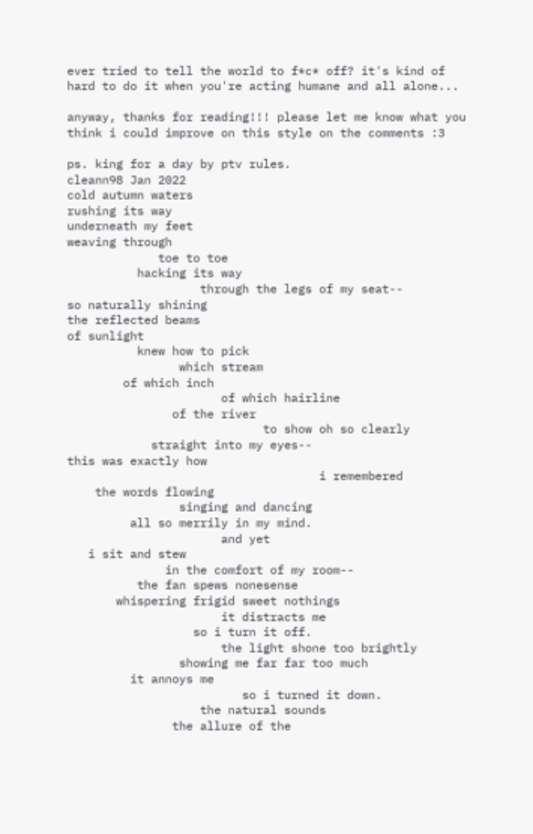ever tried to tell the world to f*c* off? it's kind of hard to do it when you're acting humane and all alone...

anyway, thanks for reading!!! please let me know what you think i could improve on this style on the comments :3

ps. king for a day by ptv rules.
cleann98 Jan 2022
cold autumn waters
rushing its way
underneath my feet
weaving through
             toe to toe
          hacking its way
                   through the legs of my seat--
so naturally shining
the reflected beams
of sunlight
          knew how to pick
                which stream
        of which inch
                      of which hairline
               of the river
                            to show oh so clearly
            straight into my eyes--
this was exactly how
                                    i remembered
    the words flowing
                singing and dancing
         all so merrily in my mind.
                      and yet
   i sit and stew
              in the comfort of my room--
          the fan spews nonesense
       whispering frigid sweet nothings
                      it distracts me
                  so i turn it off.
                      the light shone too brightly
                showing me far far too much
         it annoys me
                         so i turned it down.
                   the natural sounds
               the allure of the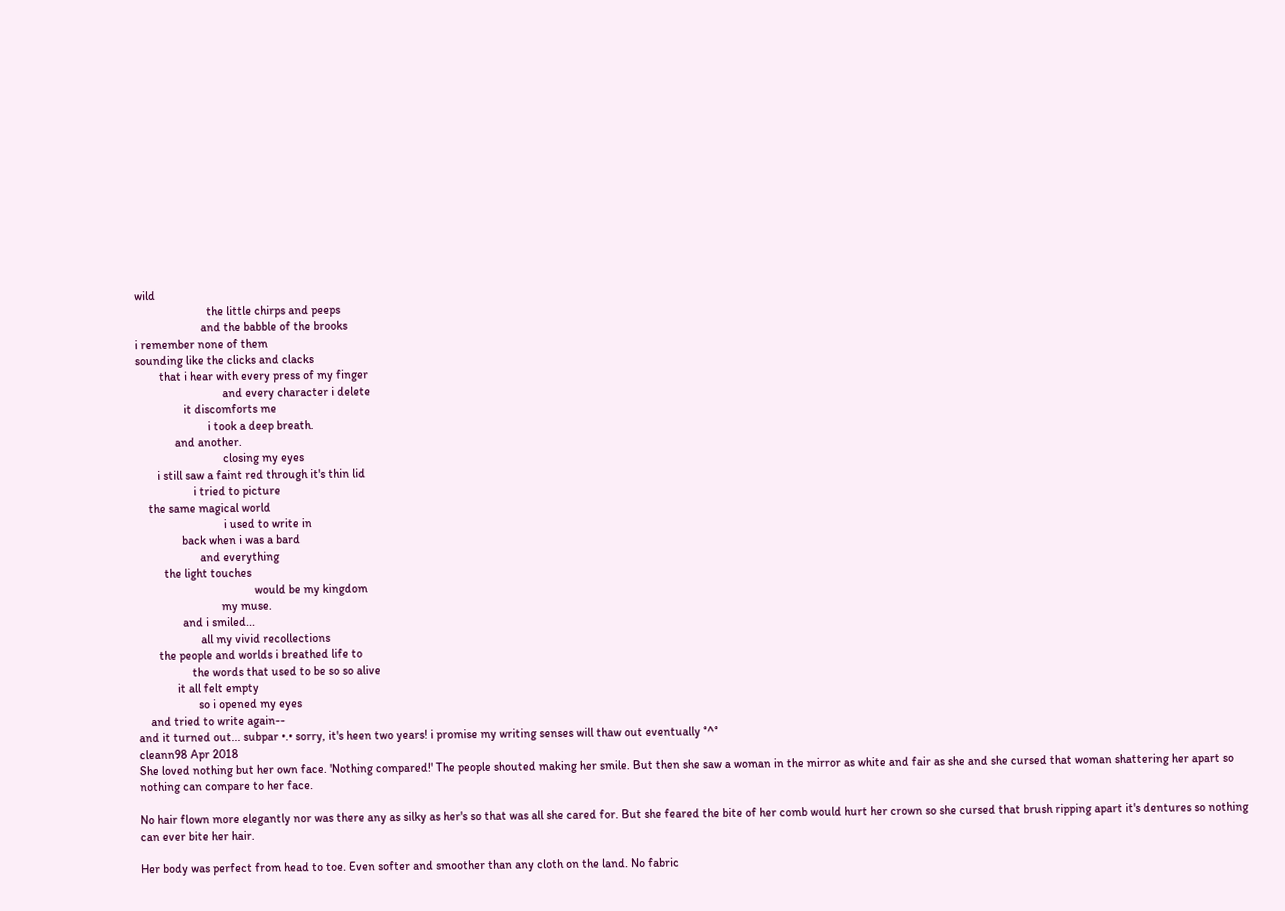wild
                        the little chirps and peeps
                      and the babble of the brooks
i remember none of them
sounding like the clicks and clacks
        that i hear with every press of my finger
                             and every character i delete
                it discomforts me
                        i took a deep breath.
             and another.
                             closing my eyes
       i still saw a faint red through it's thin lid
                   i tried to picture
    the same magical world
                             i used to write in
               back when i was a bard
                     and everything
         the light touches
                                       would be my kingdom
                            my muse.
               and i smiled...
                     all my vivid recollections
       the people and worlds i breathed life to
                  the words that used to be so so alive
             it all felt empty
                    so i opened my eyes
    and tried to write again--
and it turned out... subpar •.• sorry, it's heen two years! i promise my writing senses will thaw out eventually °^°
cleann98 Apr 2018
She loved nothing but her own face. 'Nothing compared!' The people shouted making her smile. But then she saw a woman in the mirror as white and fair as she and she cursed that woman shattering her apart so nothing can compare to her face.

No hair flown more elegantly nor was there any as silky as her's so that was all she cared for. But she feared the bite of her comb would hurt her crown so she cursed that brush ripping apart it's dentures so nothing can ever bite her hair.

Her body was perfect from head to toe. Even softer and smoother than any cloth on the land. No fabric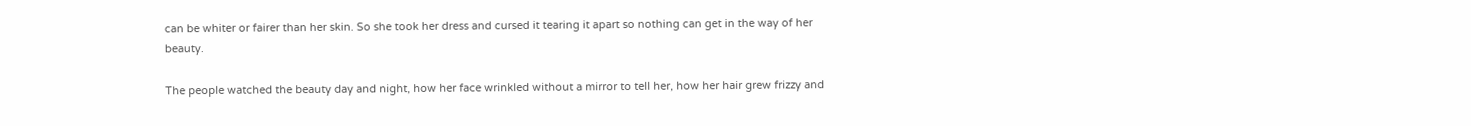can be whiter or fairer than her skin. So she took her dress and cursed it tearing it apart so nothing can get in the way of her beauty.

The people watched the beauty day and night, how her face wrinkled without a mirror to tell her, how her hair grew frizzy and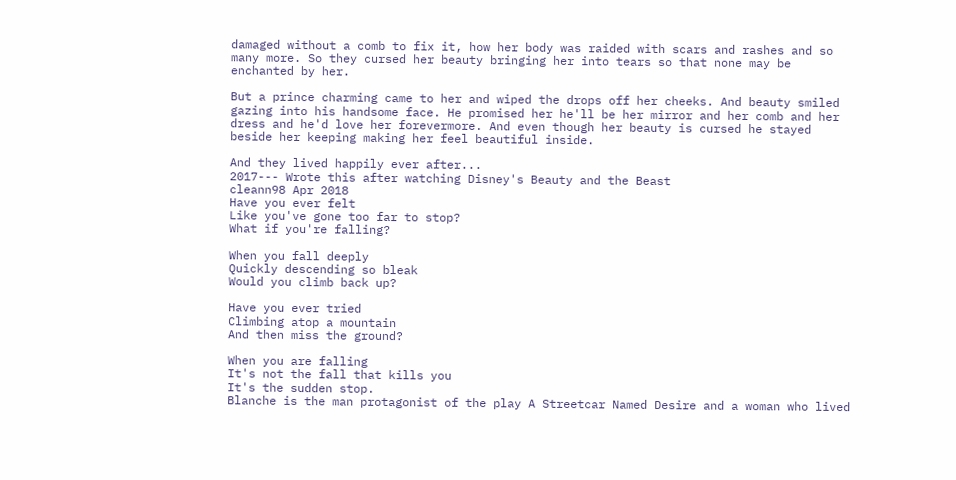damaged without a comb to fix it, how her body was raided with scars and rashes and so many more. So they cursed her beauty bringing her into tears so that none may be enchanted by her.

But a prince charming came to her and wiped the drops off her cheeks. And beauty smiled gazing into his handsome face. He promised her he'll be her mirror and her comb and her dress and he'd love her forevermore. And even though her beauty is cursed he stayed beside her keeping making her feel beautiful inside.

And they lived happily ever after...
2017--- Wrote this after watching Disney's Beauty and the Beast
cleann98 Apr 2018
Have you ever felt
Like you've gone too far to stop?
What if you're falling?

When you fall deeply
Quickly descending so bleak
Would you climb back up?

Have you ever tried
Climbing atop a mountain
And then miss the ground?

When you are falling
It's not the fall that kills you
It's the sudden stop.
Blanche is the man protagonist of the play A Streetcar Named Desire and a woman who lived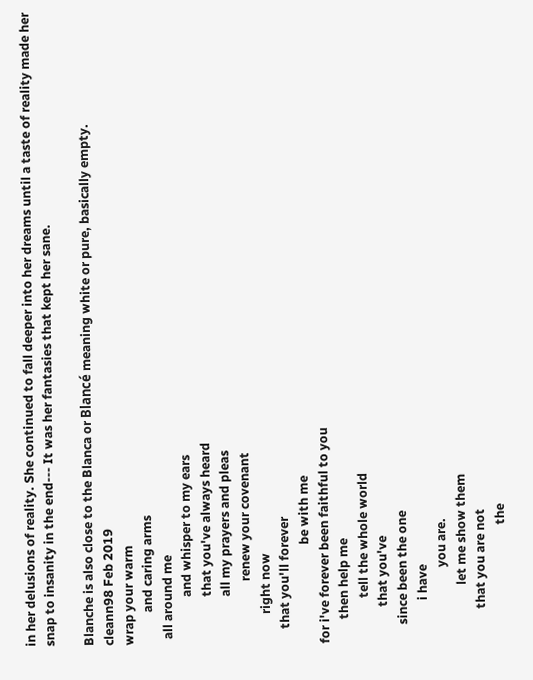in her delusions of reality. She continued to fall deeper into her dreams until a taste of reality made her snap to insanity in the end--- It was her fantasies that kept her sane.

Blanche is also close to the Blanca or Blancé meaning white or pure, basically empty.
cleann98 Feb 2019
wrap your warm
           and caring arms
  all around me
                and whisper to my ears
                that you've always heard
                all my prayers and pleas
                     renew your covenant
          right now
     that you'll forever
                                 be with me
for i've forever been faithful to you
        then help me
               tell the whole world
            that you've
      since been the one
              i have
                         you are.
                   let me show them
           that you are not
                                       the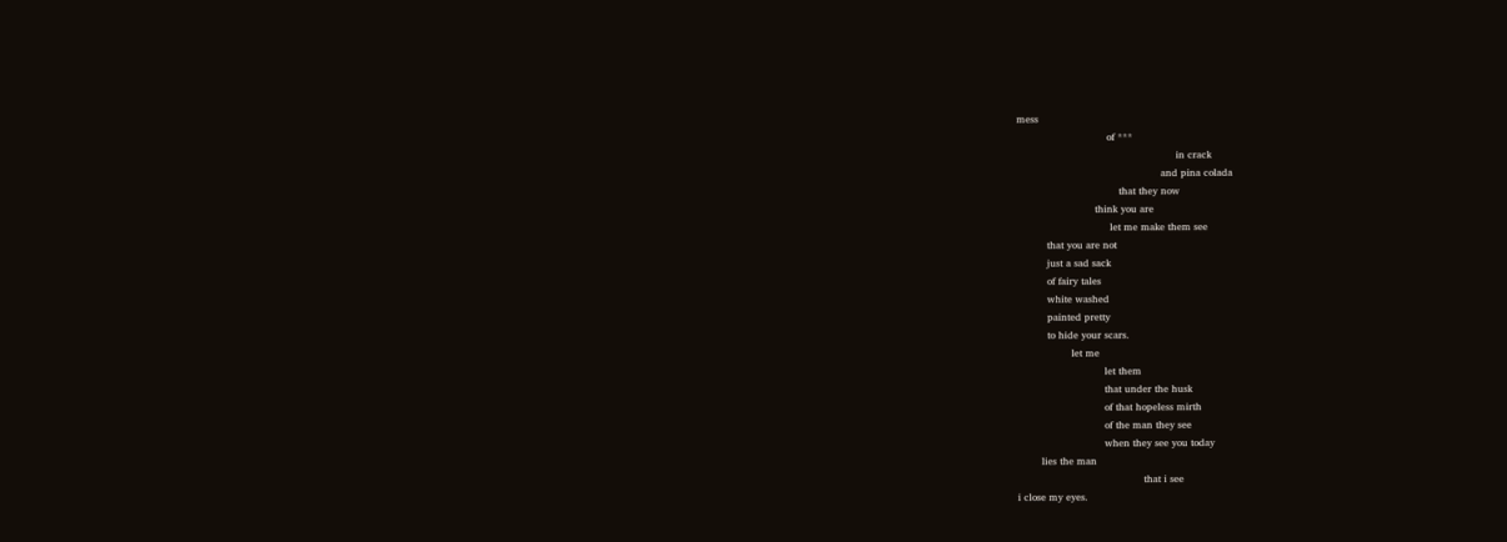mess
                              of ***
                                                     in crack
                                                and pina colada
                                  that they now
                          think you are
                               let me make them see
          that you are not
          just a sad sack
          of fairy tales
          white washed
          painted pretty
          to hide your scars.
                  let me
                             let them
                             that under the husk
                             of that hopeless mirth
                             of the man they see
                             when they see you today
        lies the man
                                          that i see
i close my eyes.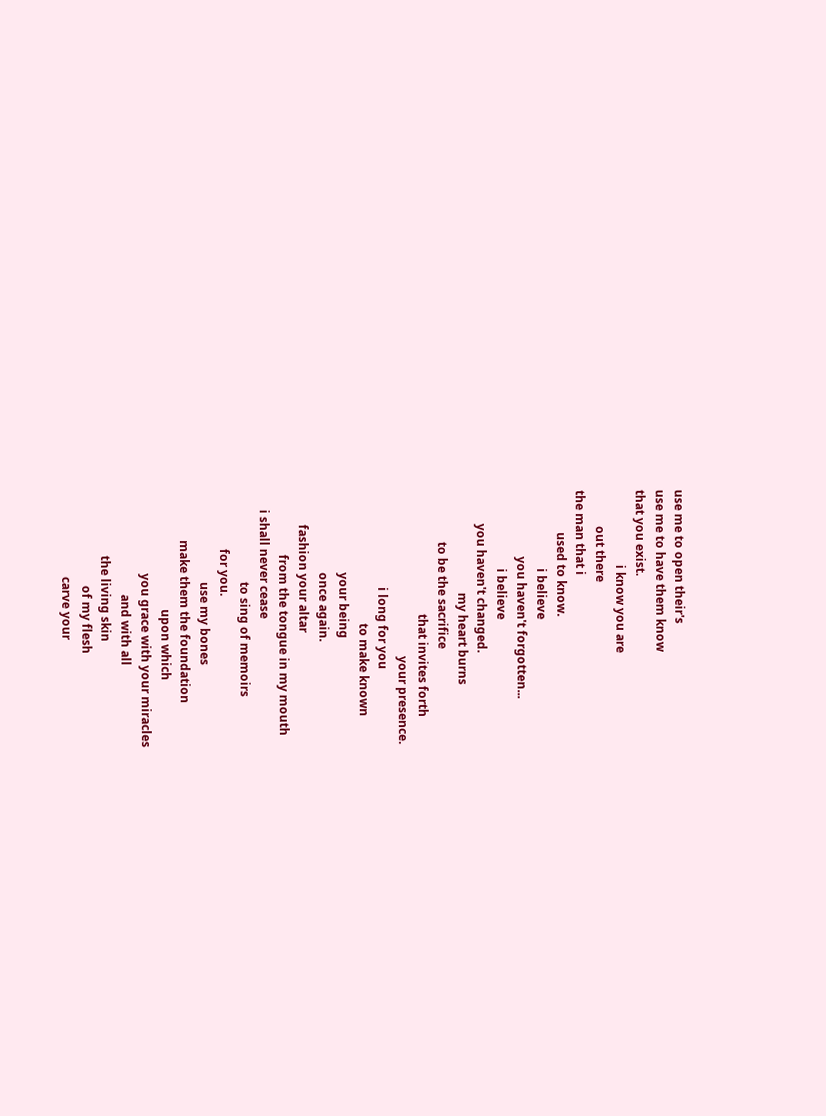use me to open their's
use me to have them know
that you exist.
                         i know you are
            out there
the man that i
              used to know.
                          i believe
                      you haven't forgotten...
                          i believe
           you haven't changed.
                                  my heart burns
                 to be the sacrifice
                                         that invites forth
                                                       your presence.
                                i long for you
                                            to make known
                           your being
                           once again.
           fashion your altar
                     from the tongue in my mouth
      i shall never cease
                              to sing of memoirs
                   for you.
                              use my bones
                make them the foundation
                                       upon which
                           you grace with your miracles
                                  and with all
                     the living skin
                               of my flesh
                            carve your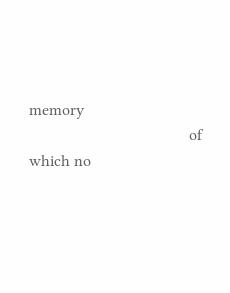memory
                                        of which no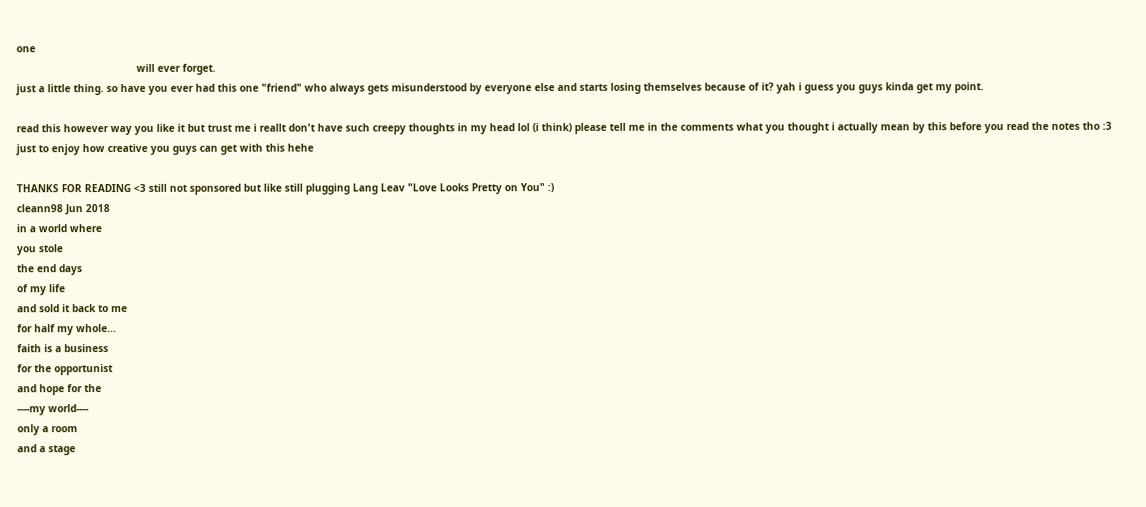one
                                        will ever forget.
just a little thing. so have you ever had this one "friend" who always gets misunderstood by everyone else and starts losing themselves because of it? yah i guess you guys kinda get my point.

read this however way you like it but trust me i reallt don't have such creepy thoughts in my head lol (i think) please tell me in the comments what you thought i actually mean by this before you read the notes tho :3 just to enjoy how creative you guys can get with this hehe

THANKS FOR READING <3 still not sponsored but like still plugging Lang Leav "Love Looks Pretty on You" :)
cleann98 Jun 2018
in a world where
you stole
the end days
of my life
and sold it back to me
for half my whole...
faith is a business
for the opportunist
and hope for the
----my world----
only a room
and a stage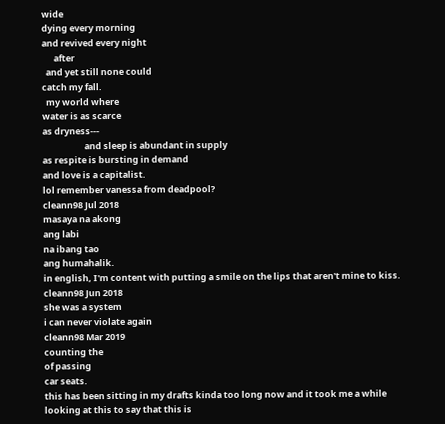wide
dying every morning
and revived every night
      after
  and yet still none could
catch my fall.
  my world where
water is as scarce
as dryness---
                     and sleep is abundant in supply
as respite is bursting in demand
and love is a capitalist.
lol remember vanessa from deadpool?
cleann98 Jul 2018
masaya na akong
ang labi
na ibang tao
ang humahalik.
in english, I'm content with putting a smile on the lips that aren't mine to kiss.
cleann98 Jun 2018
she was a system
i can never violate again
cleann98 Mar 2019
counting the
of passing
car seats.
this has been sitting in my drafts kinda too long now and it took me a while looking at this to say that this is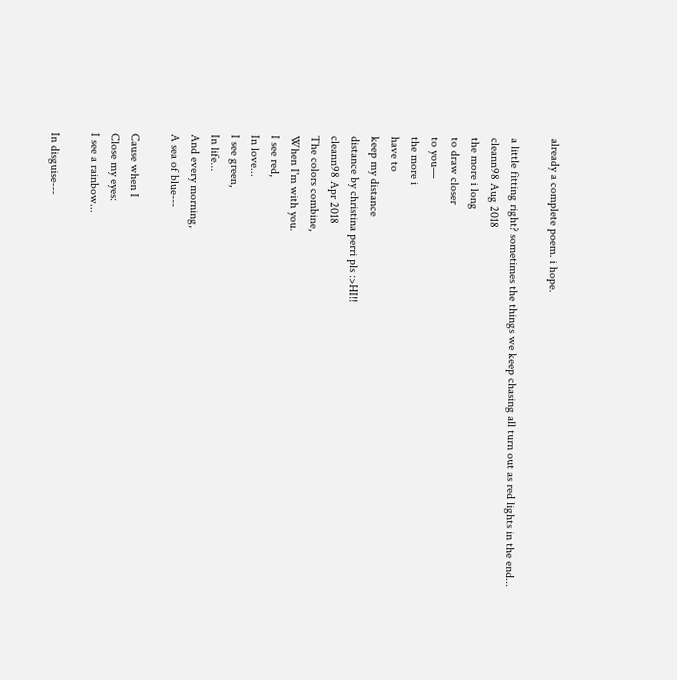already a complete poem. i hope.

a little fitting right? sometimes the things we keep chasing all turn out as red lights in the end...
cleann98 Aug 2018
the more i long
to draw closer
to you—
the more i
have to
keep my distance
distance by christina perri pls :>HI!!
cleann98 Apr 2018
The colors combine,
When I'm with you.
I see red,
In love...
I see green,
In life...
And every morning,
A sea of blue---

Cause when I
Close my eyes:
I see a rainbow...

In disguise---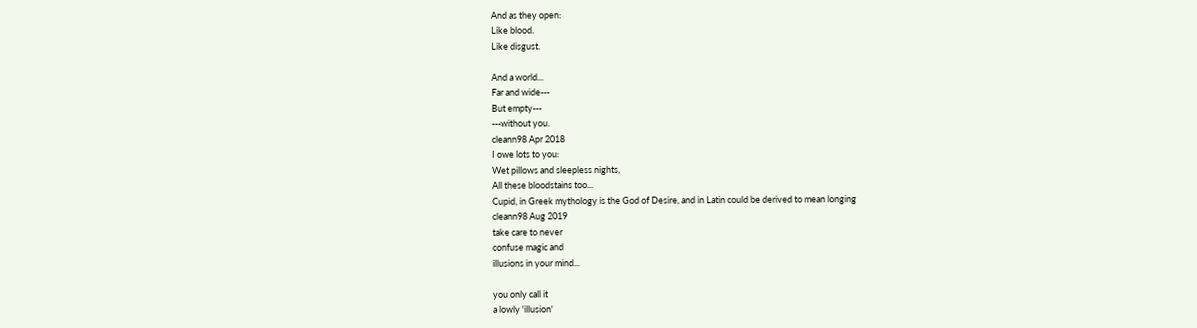And as they open:
Like blood.
Like disgust.

And a world...
Far and wide---
But empty---
---without you.
cleann98 Apr 2018
I owe lots to you:
Wet pillows and sleepless nights,
All these bloodstains too...
Cupid, in Greek mythology is the God of Desire, and in Latin could be derived to mean longing
cleann98 Aug 2019
take care to never
confuse magic and
illusions in your mind...

you only call it
a lowly 'illusion'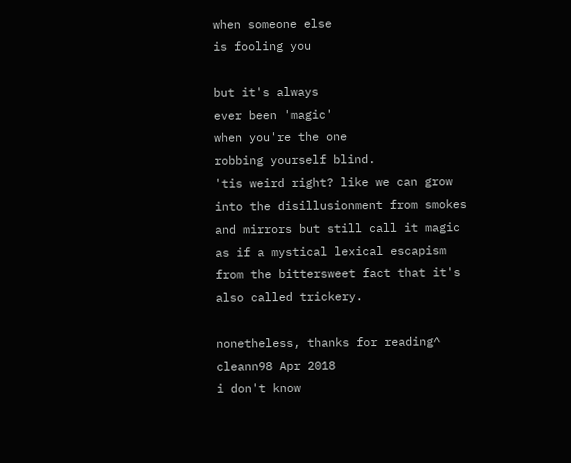when someone else
is fooling you

but it's always
ever been 'magic'
when you're the one
robbing yourself blind.
'tis weird right? like we can grow into the disillusionment from smokes and mirrors but still call it magic as if a mystical lexical escapism from the bittersweet fact that it's also called trickery.

nonetheless, thanks for reading^
cleann98 Apr 2018
i don't know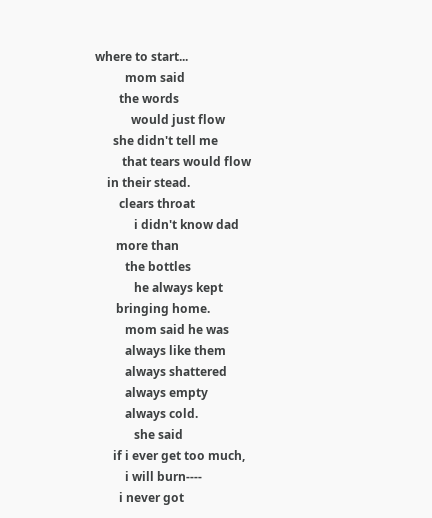where to start...
          mom said
        the words
            would just flow
      she didn't tell me
         that tears would flow
    in their stead.
        clears throat
             i didn't know dad
       more than
          the bottles
             he always kept
       bringing home.
          mom said he was
          always like them
          always shattered
          always empty
          always cold.
             she said
      if i ever get too much,
          i will burn----
        i never got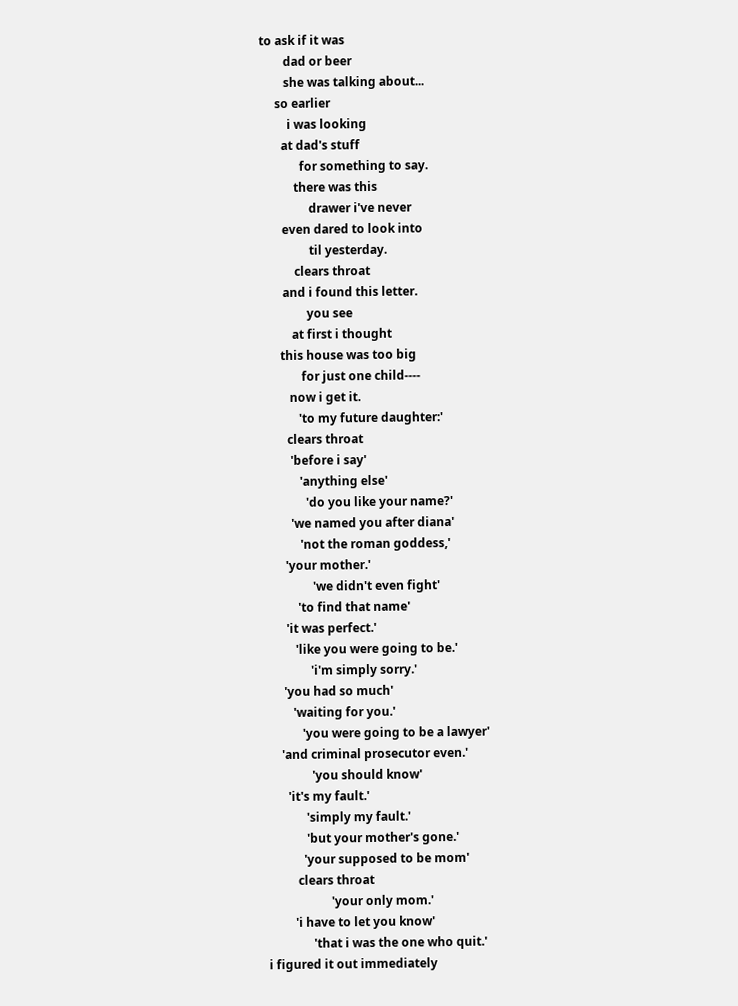to ask if it was
        dad or beer
        she was talking about...
     so earlier
         i was looking
       at dad's stuff
             for something to say.
           there was this
                drawer i've never
       even dared to look into
                til yesterday.
           clears throat
       and i found this letter.
               you see
          at first i thought
      this house was too big
             for just one child----
         now i get it.
            'to my future daughter:'
        clears throat
         'before i say'
            'anything else'
              'do you like your name?'
         'we named you after diana'
            'not the roman goddess,'
       'your mother.'
                'we didn't even fight'
           'to find that name'
       'it was perfect.'
          'like you were going to be.'
               'i'm simply sorry.'
      'you had so much'
         'waiting for you.'
            'you were going to be a lawyer'
     'and criminal prosecutor even.'
               'you should know'
       'it's my fault.'
             'simply my fault.'
             'but your mother's gone.'
            'your supposed to be mom'
          clears throat
                     'your only mom.'
         'i have to let you know'
               'that i was the one who quit.'
i figured it out immediately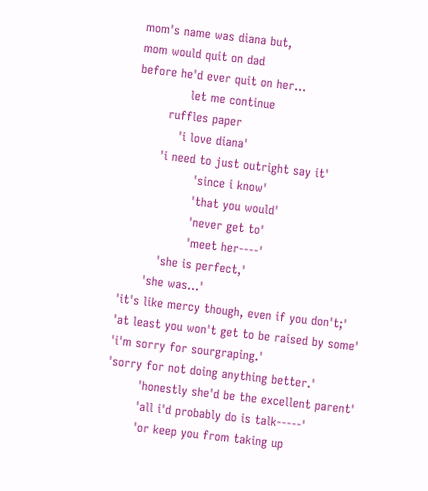mom's name was diana but,
mom would quit on dad
before he'd ever quit on her...
             let me continue
        ruffles paper
           'i love diana'
       'i need to just outright say it'
                'since i know'
                'that you would'
                'never get to'
                'meet her----'
         'she is perfect,'
      'she was...'
'it's like mercy though, even if you don't;'
'at least you won't get to be raised by some'
'i'm sorry for sourgraping.'
'sorry for not doing anything better.'
        'honestly she'd be the excellent parent'
        'all i'd probably do is talk-----'
        'or keep you from taking up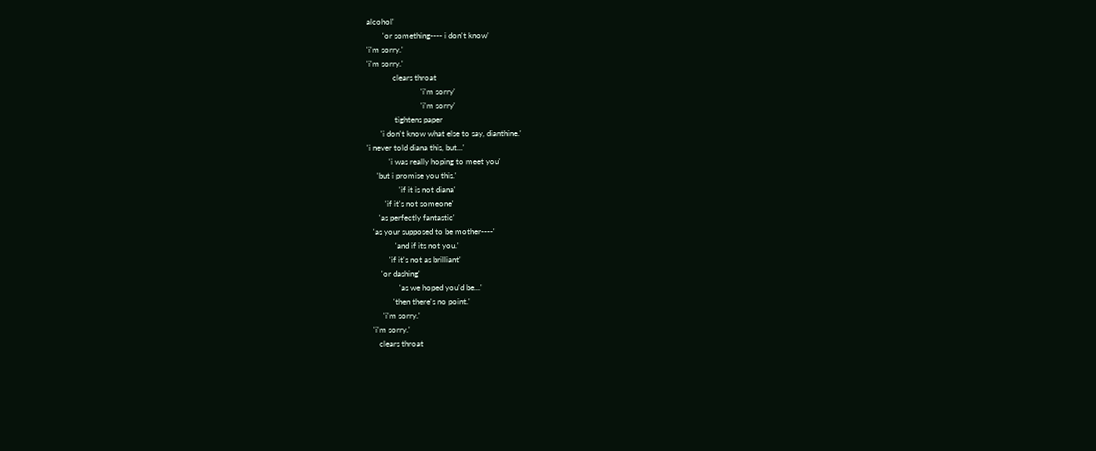alcohol'
        'or something---- i don't know'
'i'm sorry.'
'i'm sorry.'
             clears throat
                           'i'm sorry'
                           'i'm sorry'
              tightens paper
       'i don't know what else to say, dianthine.'
'i never told diana this, but...'
           'i was really hoping to meet you'
     'but i promise you this.'
                'if it is not diana'
         'if it's not someone'
      'as perfectly fantastic'
   'as your supposed to be mother----'
              'and if its not you.'
           'if it's not as brilliant'
       'or dashing'
                'as we hoped you'd be...'
             'then there's no point.'
        'i'm sorry.'
   'i'm sorry.'
      clears throat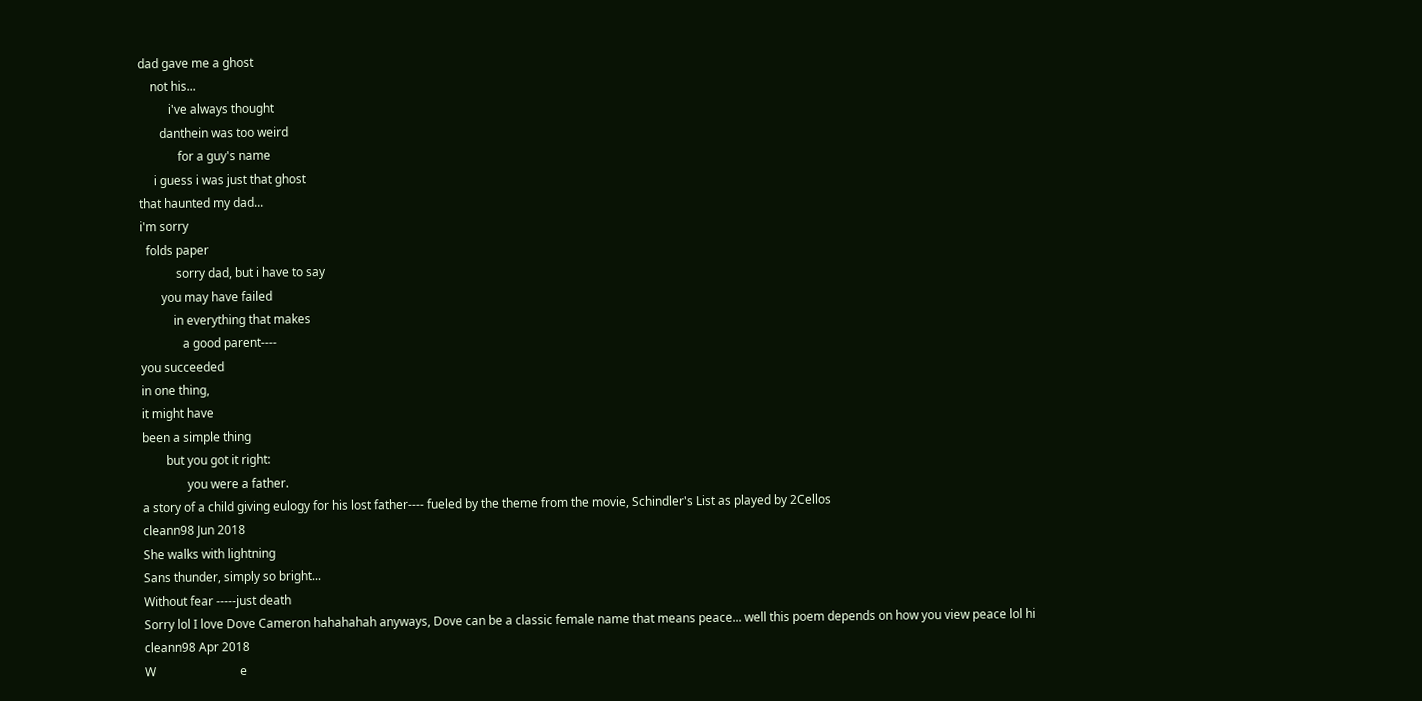dad gave me a ghost
    not his...
          i've always thought
       danthein was too weird
             for a guy's name
     i guess i was just that ghost
that haunted my dad...
i'm sorry
  folds paper
            sorry dad, but i have to say
       you may have failed
           in everything that makes
              a good parent----
you succeeded
in one thing,
it might have
been a simple thing
        but you got it right:
               you were a father.
a story of a child giving eulogy for his lost father---- fueled by the theme from the movie, Schindler's List as played by 2Cellos
cleann98 Jun 2018
She walks with lightning
Sans thunder, simply so bright...
Without fear -----just death
Sorry lol I love Dove Cameron hahahahah anyways, Dove can be a classic female name that means peace... well this poem depends on how you view peace lol hi
cleann98 Apr 2018
W                            e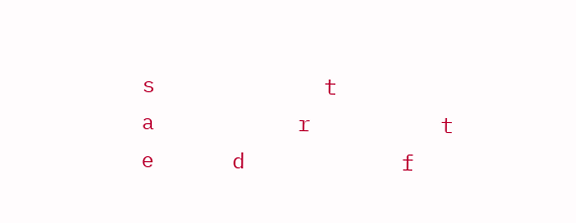s             t             a           r          t         e      d            f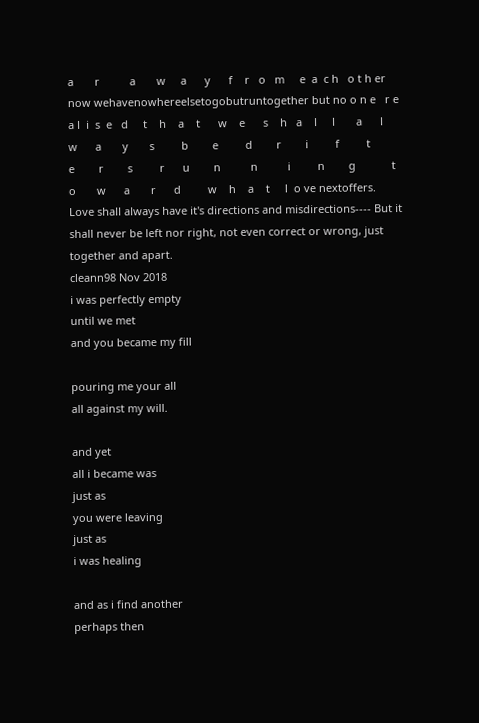a       r          a       w     a      y      f    r   o   m     e  a  c h   o t h er now wehavenowhereelsetogobutruntogether but no o n e   r e a l  i  s  e   d     t    h    a    t      w    e      s    h   a    l     l       a      l     w      a       y       s         b        e         d        r        i         f         t           e        r        s         r      u        n          n          i         n        g            t      o       w      a       r      d         w    h    a    t     l  o ve nextoffers.
Love shall always have it's directions and misdirections---- But it shall never be left nor right, not even correct or wrong, just together and apart.
cleann98 Nov 2018
i was perfectly empty
until we met
and you became my fill

pouring me your all
all against my will.

and yet
all i became was
just as
you were leaving
just as
i was healing

and as i find another
perhaps then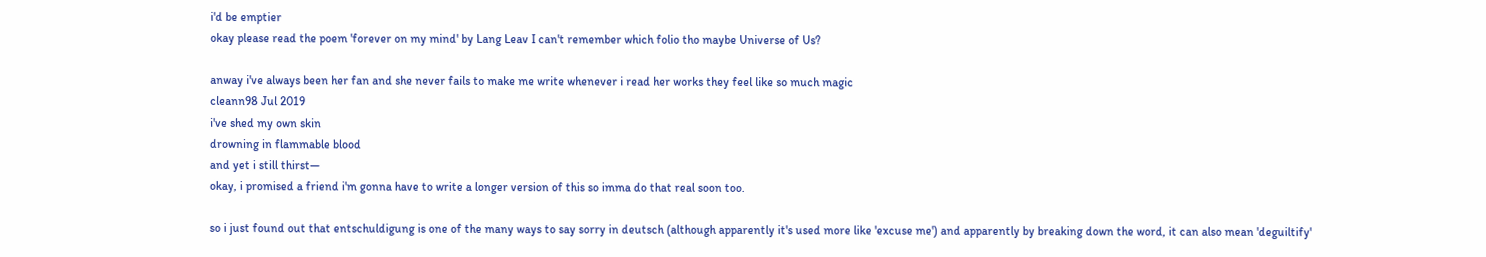i'd be emptier
okay please read the poem 'forever on my mind' by Lang Leav I can't remember which folio tho maybe Universe of Us?

anway i've always been her fan and she never fails to make me write whenever i read her works they feel like so much magic
cleann98 Jul 2019
i've shed my own skin
drowning in flammable blood
and yet i still thirst—
okay, i promised a friend i'm gonna have to write a longer version of this so imma do that real soon too.

so i just found out that entschuldigung is one of the many ways to say sorry in deutsch (although apparently it's used more like 'excuse me') and apparently by breaking down the word, it can also mean 'deguiltify'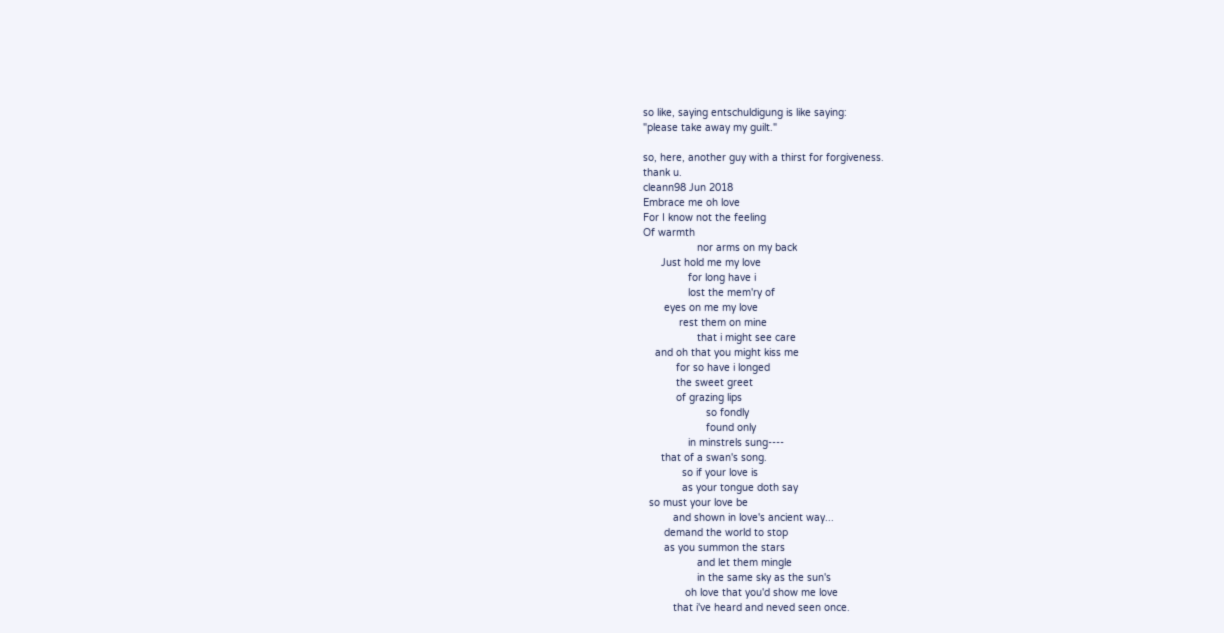so like, saying entschuldigung is like saying:
"please take away my guilt."

so, here, another guy with a thirst for forgiveness.
thank u.
cleann98 Jun 2018
Embrace me oh love
For I know not the feeling
Of warmth
                  nor arms on my back
      Just hold me my love
               for long have i
               lost the mem'ry of
       eyes on me my love
            rest them on mine
                  that i might see care
    and oh that you might kiss me
           for so have i longed
           the sweet greet
           of grazing lips
                     so fondly
                     found only
               in minstrels sung----
      that of a swan's song.
             so if your love is
             as your tongue doth say
  so must your love be
          and shown in love's ancient way...
       demand the world to stop
       as you summon the stars
                  and let them mingle
                  in the same sky as the sun's
              oh love that you'd show me love
          that i've heard and neved seen once.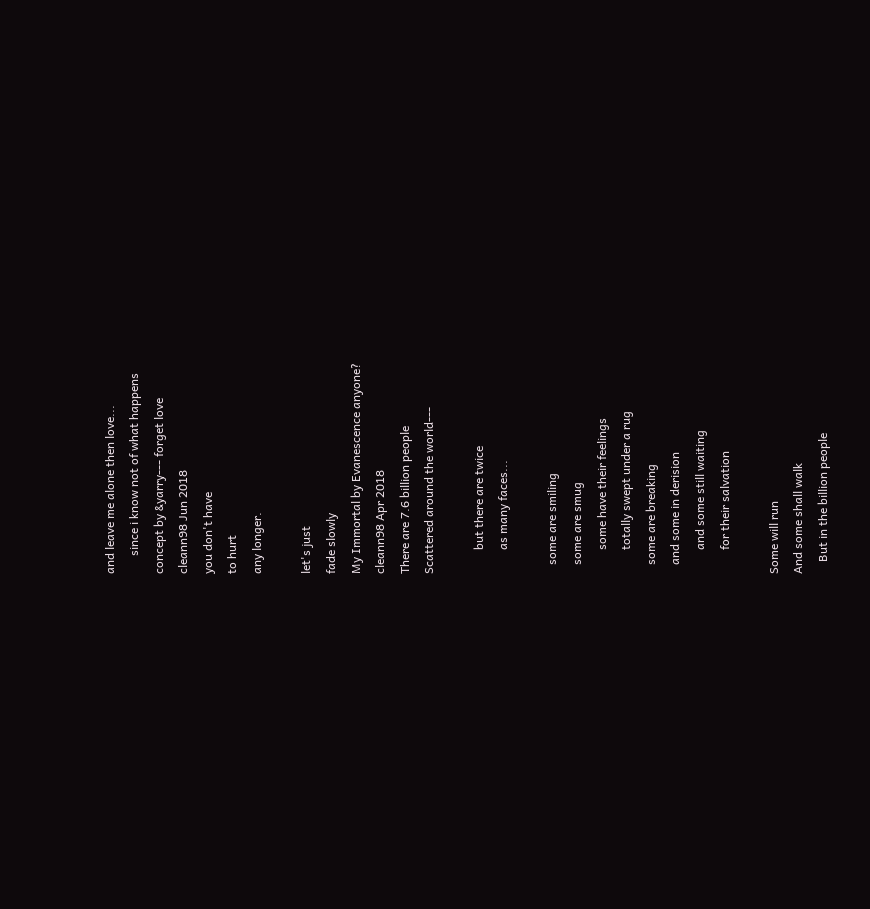and leave me alone then love...
      since i know not of what happens
concept by &yarry--- forget love
cleann98 Jun 2018
you don't have
to hurt
any longer.

let's just
fade slowly
My Immortal by Evanescence anyone?
cleann98 Apr 2018
There are 7.6 billion people
Scattered around the world---

        but there are twice
        as many faces...

   some are smiling
   some are smug
        some have their feelings
        totally swept under a rug
   some are breaking
   and some in derision
        and some still waiting
        for their salvation

Some will run
And some shall walk
    But in the billion people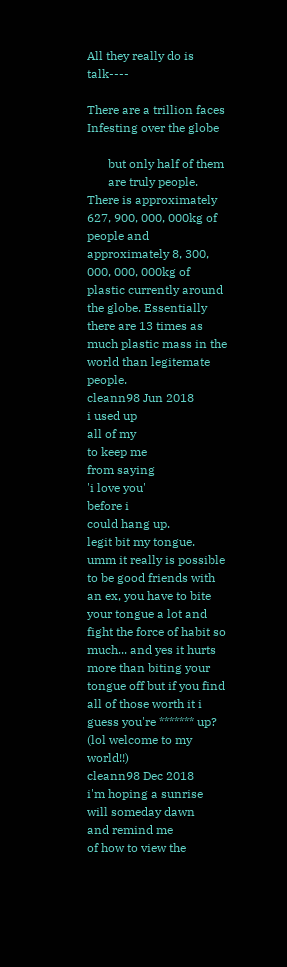All they really do is talk----

There are a trillion faces
Infesting over the globe

       but only half of them
       are truly people.
There is approximately 627, 900, 000, 000kg of people and approximately 8, 300, 000, 000, 000kg of plastic currently around the globe. Essentially there are 13 times as much plastic mass in the world than legitemate people.
cleann98 Jun 2018
i used up
all of my
to keep me
from saying
'i love you'
before i
could hang up.
legit bit my tongue.
umm it really is possible to be good friends with an ex, you have to bite your tongue a lot and fight the force of habit so much... and yes it hurts more than biting your tongue off but if you find all of those worth it i guess you're ******* up?
(lol welcome to my world!!)
cleann98 Dec 2018
i'm hoping a sunrise
will someday dawn
and remind me
of how to view the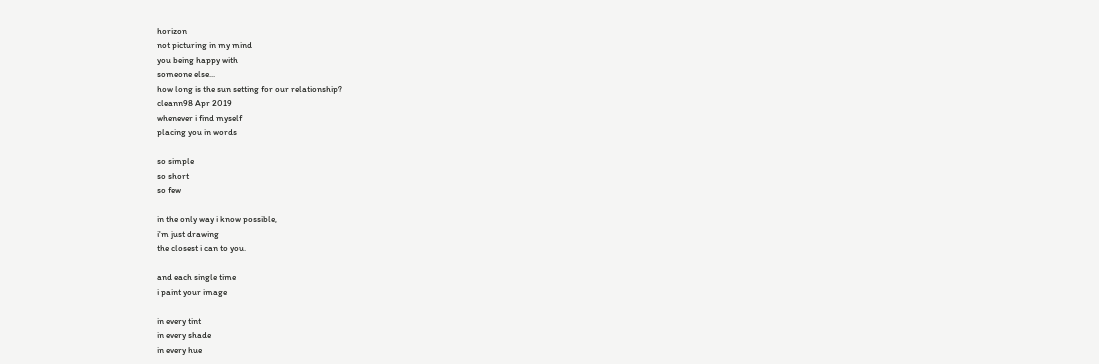horizon
not picturing in my mind
you being happy with
someone else...
how long is the sun setting for our relationship?
cleann98 Apr 2019
whenever i find myself
placing you in words

so simple
so short
so few

in the only way i know possible,
i'm just drawing
the closest i can to you.

and each single time
i paint your image

in every tint
in every shade
in every hue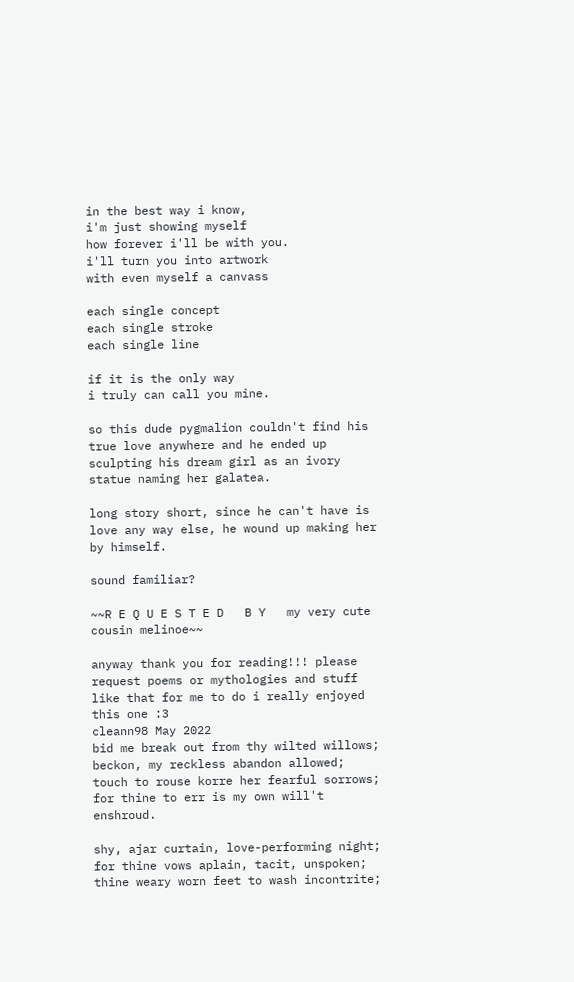in the best way i know,
i'm just showing myself
how forever i'll be with you.
i'll turn you into artwork
with even myself a canvass

each single concept
each single stroke
each single line

if it is the only way
i truly can call you mine.

so this dude pygmalion couldn't find his true love anywhere and he ended up sculpting his dream girl as an ivory statue naming her galatea.

long story short, since he can't have is love any way else, he wound up making her by himself.

sound familiar?

~~R E Q U E S T E D   B Y   my very cute cousin melinoe~~

anyway thank you for reading!!! please request poems or mythologies and stuff like that for me to do i really enjoyed this one :3
cleann98 May 2022
bid me break out from thy wilted willows;
beckon, my reckless abandon allowed;
touch to rouse korre her fearful sorrows;
for thine to err is my own will't enshroud.

shy, ajar curtain, love-performing night;
for thine vows aplain, tacit, unspoken;
thine weary worn feet to wash incontrite;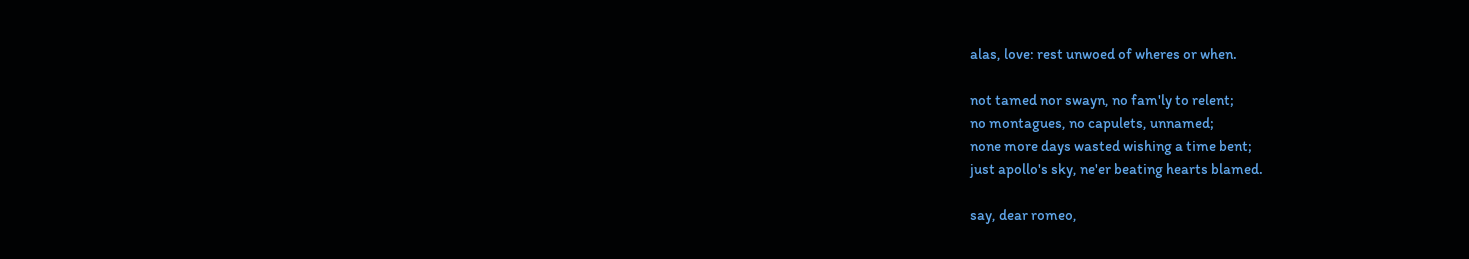alas, love: rest unwoed of wheres or when.

not tamed nor swayn, no fam'ly to relent;
no montagues, no capulets, unnamed;
none more days wasted wishing a time bent;
just apollo's sky, ne'er beating hearts blamed.

say, dear romeo,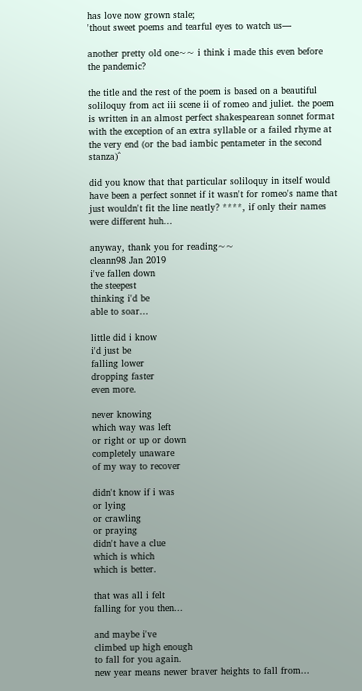has love now grown stale;
'thout sweet poems and tearful eyes to watch us—

another pretty old one~~ i think i made this even before the pandemic?

the title and the rest of the poem is based on a beautiful soliloquy from act iii scene ii of romeo and juliet. the poem is written in an almost perfect shakespearean sonnet format with the exception of an extra syllable or a failed rhyme at the very end (or the bad iambic pentameter in the second stanza)^

did you know that that particular soliloquy in itself would have been a perfect sonnet if it wasn't for romeo's name that just wouldn't fit the line neatly? ****, if only their names were different huh...

anyway, thank you for reading~~
cleann98 Jan 2019
i've fallen down
the steepest
thinking i'd be
able to soar...

little did i know
i'd just be
falling lower
dropping faster
even more.

never knowing
which way was left
or right or up or down
completely unaware
of my way to recover

didn't know if i was
or lying
or crawling
or praying
didn't have a clue
which is which
which is better.

that was all i felt
falling for you then...

and maybe i've
climbed up high enough
to fall for you again.
new year means newer braver heights to fall from...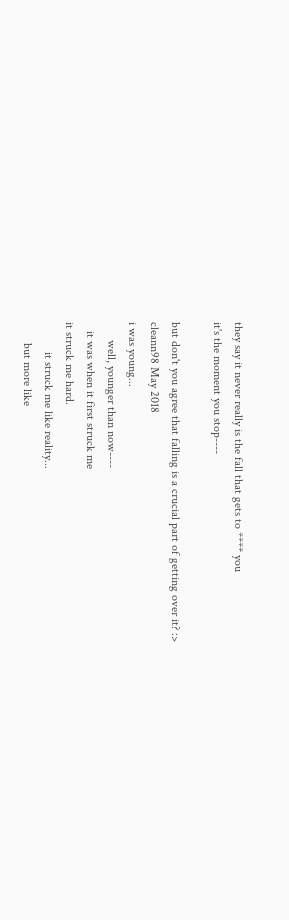they say it never really is the fall that gets to **** you
it's the moment you stop----

but don't you agree that falling is a crucial part of getting over it? :>
cleann98 May 2018
i was young...
      well, younger than now----
   it was when it first struck me
it struck me hard.
          it struck me like reality...
       but more like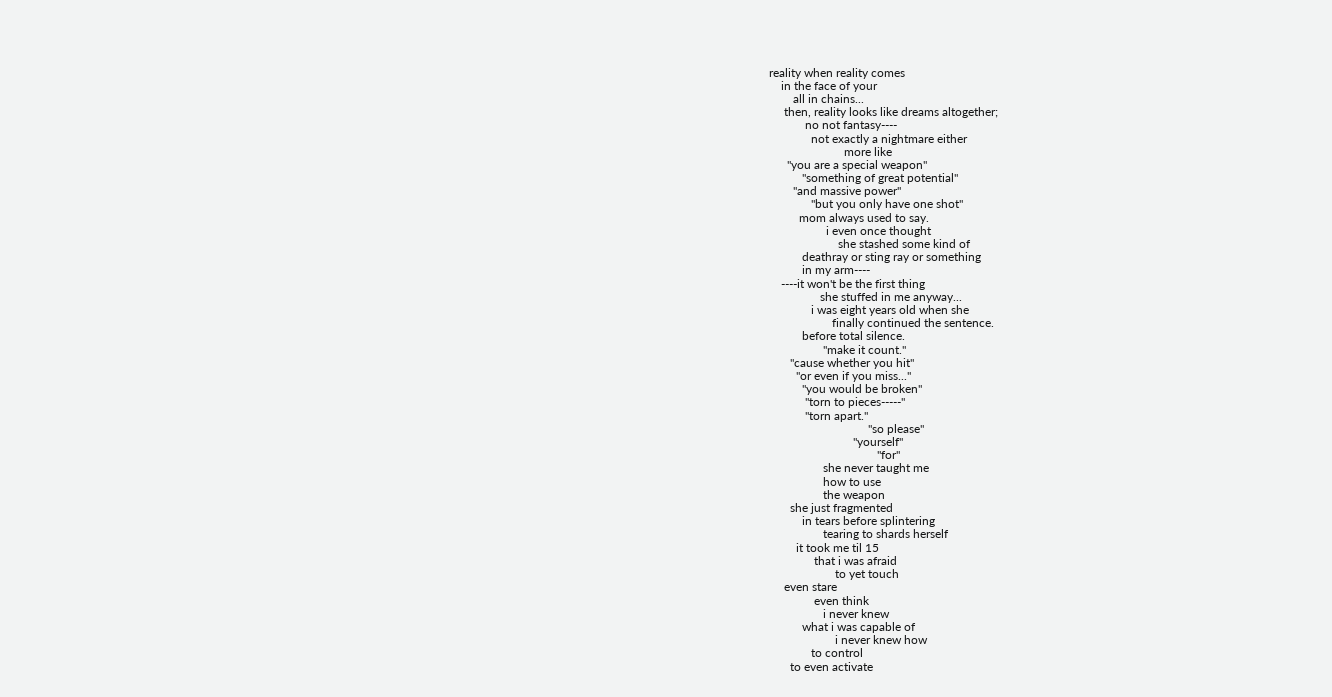reality when reality comes
    in the face of your
        all in chains...
     then, reality looks like dreams altogether;
            no not fantasy----
              not exactly a nightmare either
                         more like
      "you are a special weapon"
           "something of great potential"
        "and massive power"
              "but you only have one shot"
          mom always used to say.
                   i even once thought
                       she stashed some kind of
           deathray or sting ray or something
           in my arm----
    ----it won't be the first thing
                 she stuffed in me anyway...
              i was eight years old when she
                     finally continued the sentence.
           before total silence.
                  "make it count."
       "cause whether you hit"
         "or even if you miss..."
           "you would be broken"
            "torn to pieces-----"
            "torn apart."
                                 "so please"
                            "yourself"
                                    "for"
                  she never taught me
                  how to use
                  the weapon
       she just fragmented
           in tears before splintering
                  tearing to shards herself
         it took me til 15
               that i was afraid
                      to yet touch
     even stare
               even think
                  i never knew
           what i was capable of
                      i never knew how
              to control
       to even activate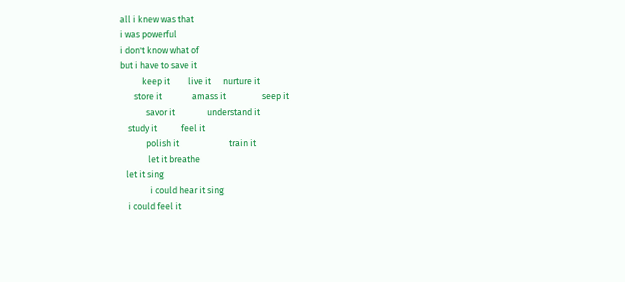all i knew was that
i was powerful
i don't know what of
but i have to save it
           keep it         live it      nurture it
       store it               amass it                  seep it
             savor it                understand it
    study it            feel it
             polish it                         train it
              let it breathe
   let it sing
               i could hear it sing
    i could feel it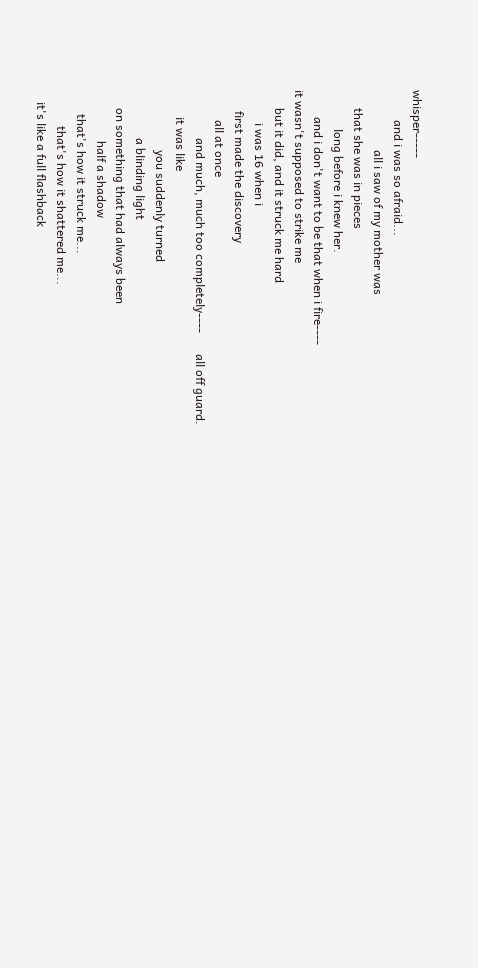whisper-----
          and i was so afraid...
                    all i saw of my mother was
      that she was in pieces
             long before i knew her.
         and i don't want to be that when i fire----
it wasn't supposed to strike me
      but it did, and it struck me hard
           i was 16 when i
       first made the discovery
          all at once
                and much, much too completely----       all off guard.
         it was like
                    you suddenly turned
                a blinding light
      on something that had always been
                 half a shadow
        that's how it struck me...
            that's how it shattered me...
    it's like a full flashback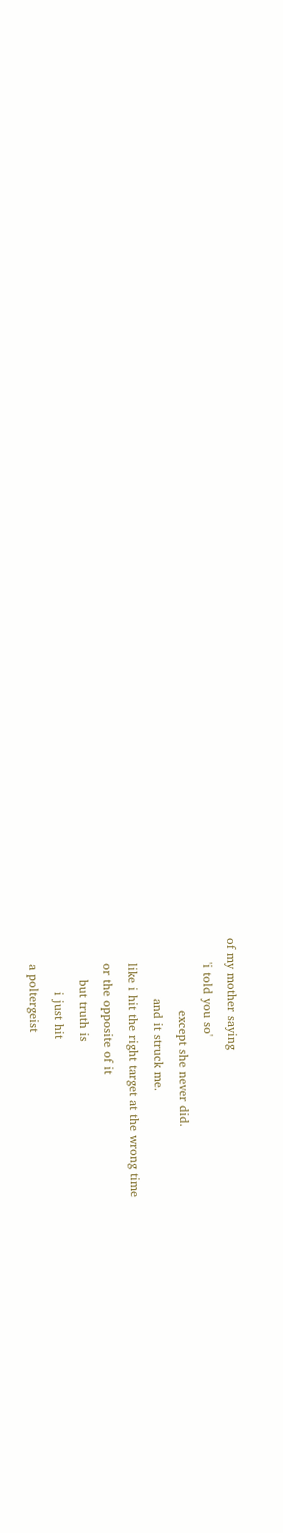of my mother saying
      'i told you so'
                  except she never did.
               and it struck me.
      like i hit the right target at the wrong time
      or the opposite of it
          but truth is
             i just hit
      a poltergeist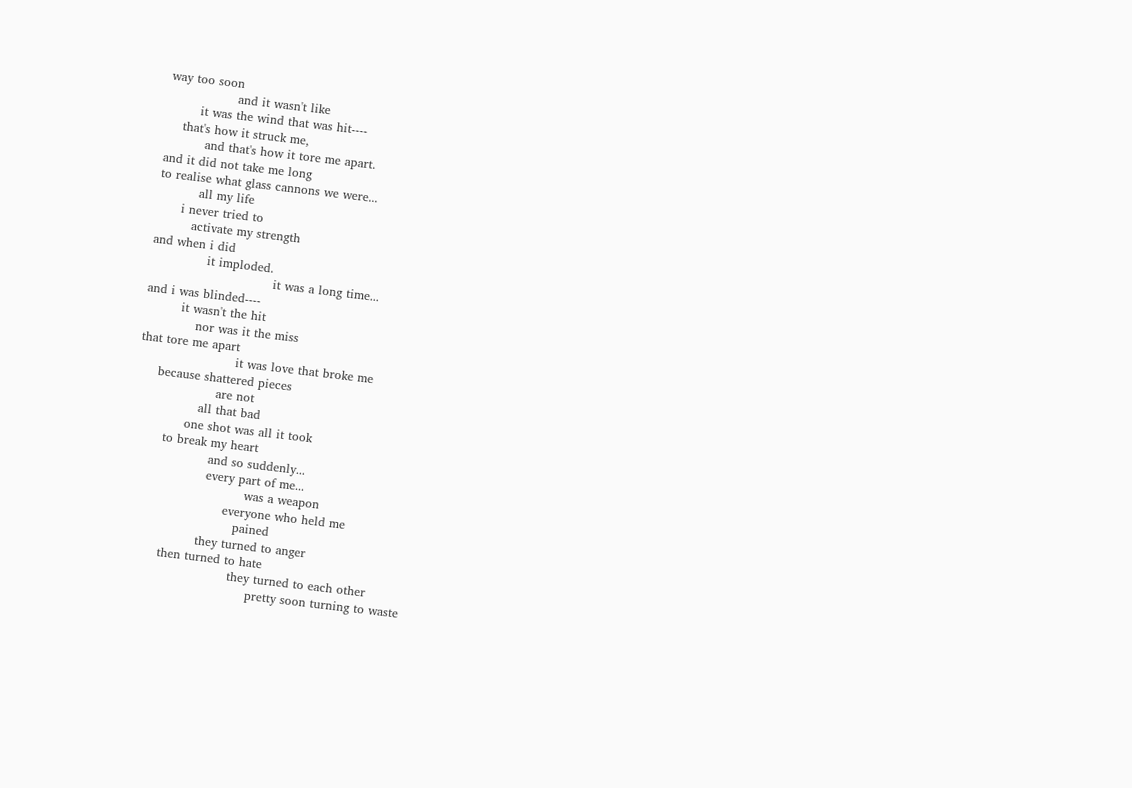way too soon
                 and it wasn't like
        it was the wind that was hit----
    that's how it struck me,
          and that's how it tore me apart.
and it did not take me long
to realise what glass cannons we were...
          all my life
      i never tried to
         activate my strength
and when i did
              it imploded.
                               it was a long time...
and i was blinded----
         it wasn't the hit
             nor was it the miss
that tore me apart
                        it was love that broke me
     because shattered pieces
                    are not
                all that bad
             one shot was all it took
        to break my heart
                    and so suddenly...
                    every part of me...
                              was a weapon
                         everyone who held me
                            pained
                   they turned to anger
          then turned to hate
                            they turned to each other
                                 pretty soon turning to waste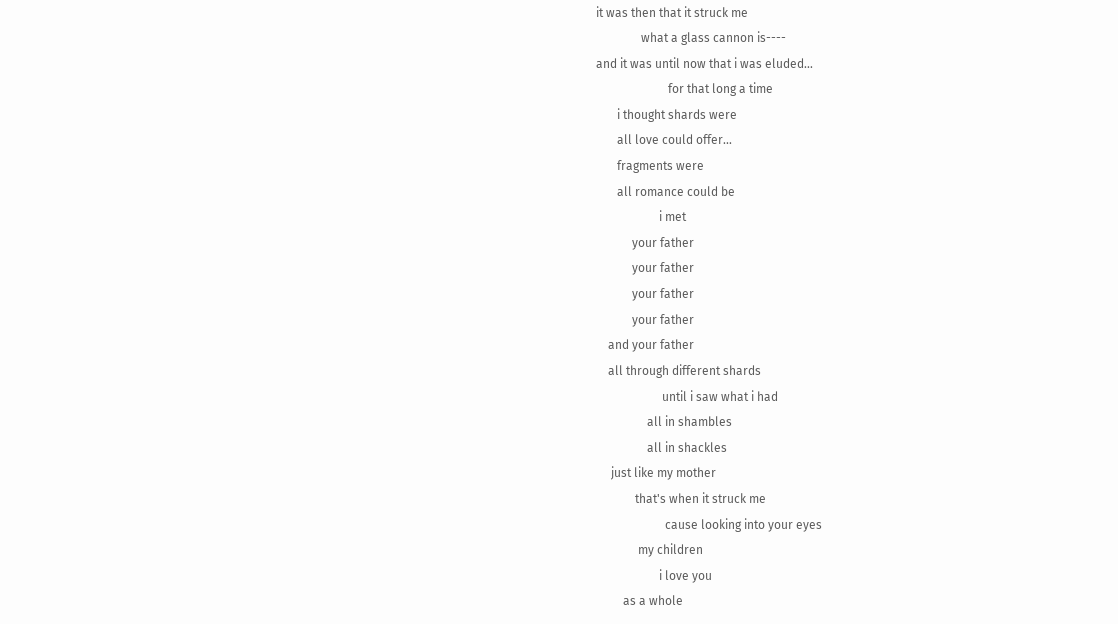it was then that it struck me
               what a glass cannon is----
and it was until now that i was eluded...
                        for that long a time
       i thought shards were
       all love could offer...
       fragments were
       all romance could be
                     i met
            your father
            your father
            your father
            your father
    and your father
    all through different shards
                      until i saw what i had
                 all in shambles
                 all in shackles
     just like my mother
             that's when it struck me
                       cause looking into your eyes
              my children
                     i love you
         as a whole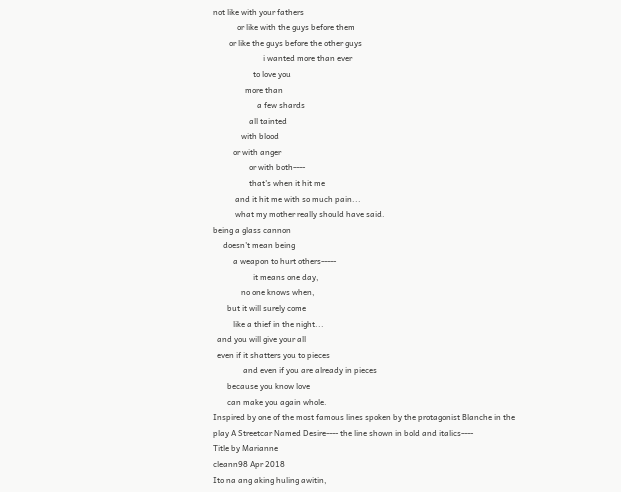not like with your fathers
            or like with the guys before them
        or like the guys before the other guys
                         i wanted more than ever
                    to love you
                more than
                      a few shards
                  all tainted
              with blood
          or with anger
                  or with both----
                  that's when it hit me
           and it hit me with so much pain...
           what my mother really should have said.
being a glass cannon
     doesn't mean being
          a weapon to hurt others-----
                    it means one day,
              no one knows when,
       but it will surely come
          like a thief in the night...
  and you will give your all
  even if it shatters you to pieces
               and even if you are already in pieces
       because you know love
       can make you again whole.
Inspired by one of the most famous lines spoken by the protagonist Blanche in the play A Streetcar Named Desire---- the line shown in bold and italics----
Title by Marianne
cleann98 Apr 2018
Ito na ang aking huling awitin,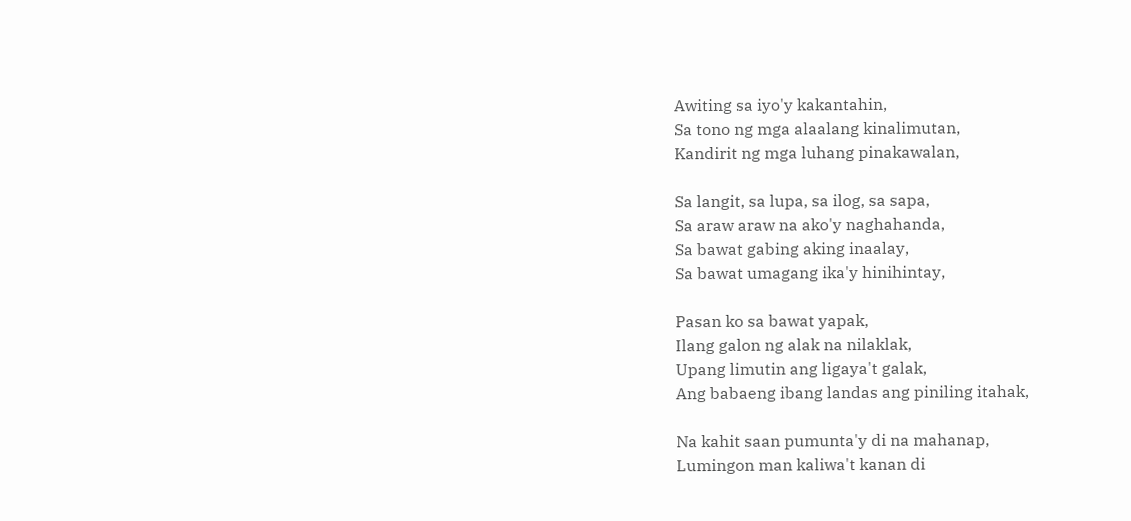Awiting sa iyo'y kakantahin,
Sa tono ng mga alaalang kinalimutan,
Kandirit ng mga luhang pinakawalan,

Sa langit, sa lupa, sa ilog, sa sapa,
Sa araw araw na ako'y naghahanda,
Sa bawat gabing aking inaalay,
Sa bawat umagang ika'y hinihintay,

Pasan ko sa bawat yapak,
Ilang galon ng alak na nilaklak,
Upang limutin ang ligaya't galak,
Ang babaeng ibang landas ang piniling itahak,

Na kahit saan pumunta'y di na mahanap,
Lumingon man kaliwa't kanan di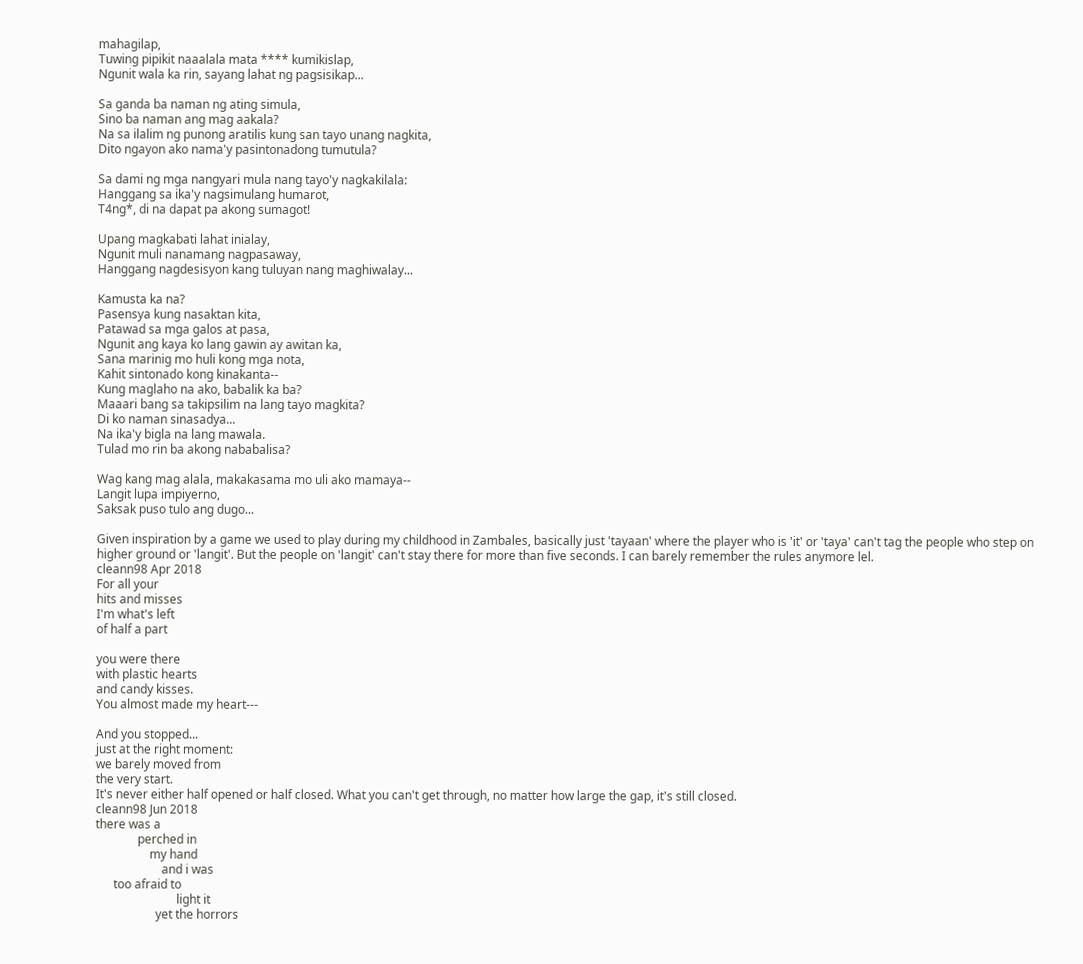mahagilap,
Tuwing pipikit naaalala mata **** kumikislap,
Ngunit wala ka rin, sayang lahat ng pagsisikap...

Sa ganda ba naman ng ating simula,
Sino ba naman ang mag aakala?
Na sa ilalim ng punong aratilis kung san tayo unang nagkita,
Dito ngayon ako nama'y pasintonadong tumutula?

Sa dami ng mga nangyari mula nang tayo'y nagkakilala:
Hanggang sa ika'y nagsimulang humarot,
T4ng*, di na dapat pa akong sumagot!

Upang magkabati lahat inialay,
Ngunit muli nanamang nagpasaway,
Hanggang nagdesisyon kang tuluyan nang maghiwalay...

Kamusta ka na?
Pasensya kung nasaktan kita,
Patawad sa mga galos at pasa,
Ngunit ang kaya ko lang gawin ay awitan ka,
Sana marinig mo huli kong mga nota,
Kahit sintonado kong kinakanta--
Kung maglaho na ako, babalik ka ba?
Maaari bang sa takipsilim na lang tayo magkita?
Di ko naman sinasadya...
Na ika'y bigla na lang mawala.
Tulad mo rin ba akong nababalisa?

Wag kang mag alala, makakasama mo uli ako mamaya--
Langit lupa impiyerno,
Saksak puso tulo ang dugo...

Given inspiration by a game we used to play during my childhood in Zambales, basically just 'tayaan' where the player who is 'it' or 'taya' can't tag the people who step on higher ground or 'langit'. But the people on 'langit' can't stay there for more than five seconds. I can barely remember the rules anymore lel.
cleann98 Apr 2018
For all your
hits and misses
I'm what's left
of half a part

you were there
with plastic hearts
and candy kisses.
You almost made my heart---

And you stopped...
just at the right moment:
we barely moved from
the very start.
It's never either half opened or half closed. What you can't get through, no matter how large the gap, it's still closed.
cleann98 Jun 2018
there was a
              perched in
                  my hand
                      and i was
      too afraid to
                           light it
                    yet the horrors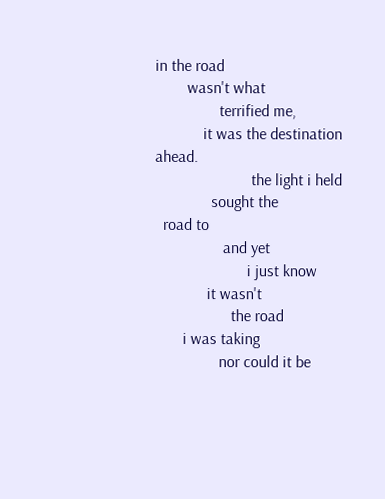in the road
        wasn't what
                terrified me,
            it was the destination ahead.
                        the light i held
              sought the
  road to
                 and yet
                       i just know
             it wasn't
                   the road
       i was taking
                nor could it be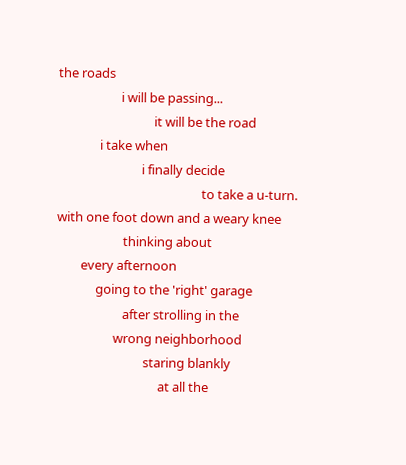the roads
                     i will be passing...
                                it will be the road
              i take when
                            i finally decide
                                                to take a u-turn.
with one foot down and a weary knee
                      thinking about
        every afternoon
             going to the 'right' garage
                      after strolling in the
                   wrong neighborhood
                             staring blankly
                                  at all the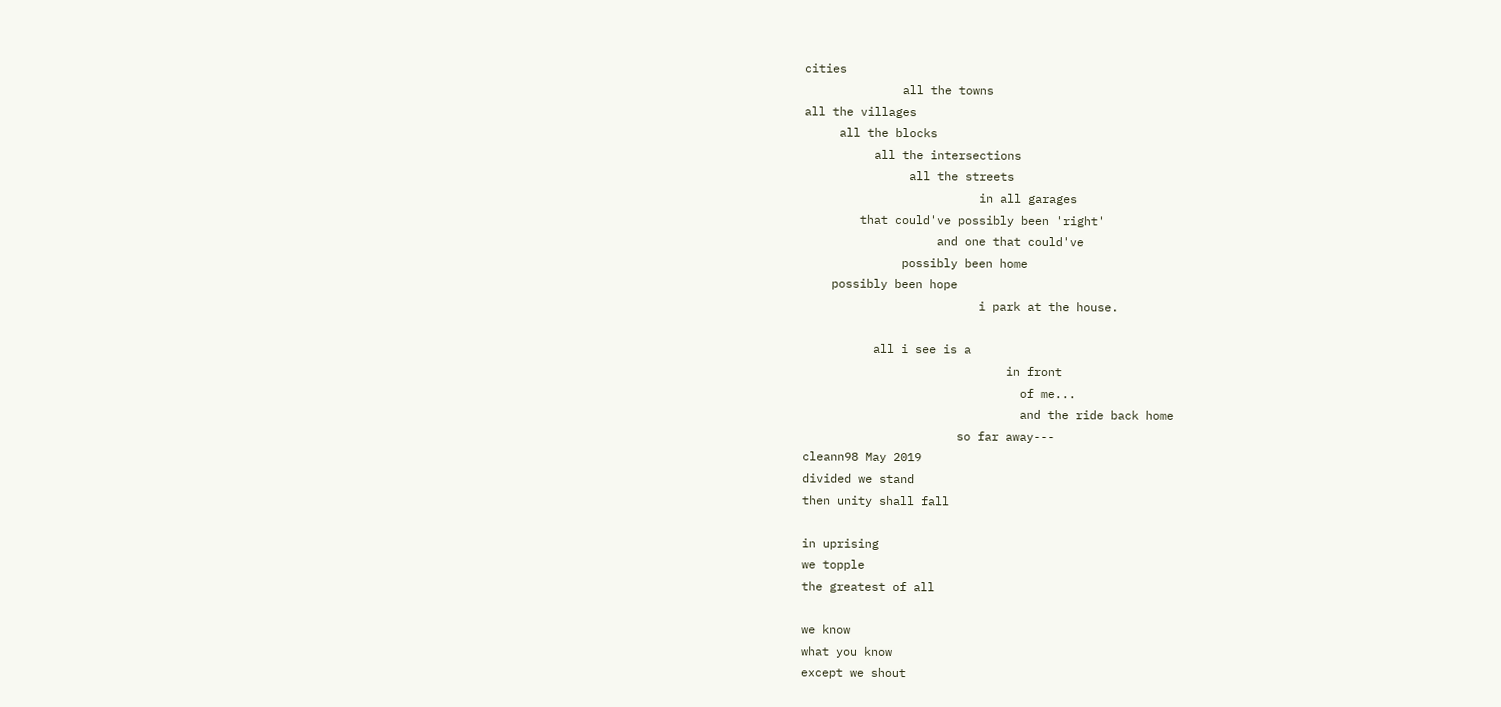cities
              all the towns
all the villages
     all the blocks
          all the intersections
               all the streets
                         in all garages
        that could've possibly been 'right'
                   and one that could've
              possibly been home
    possibly been hope
                         i park at the house.

          all i see is a
                             in front
                               of me...
                               and the ride back home
                      so far away---
cleann98 May 2019
divided we stand
then unity shall fall

in uprising
we topple
the greatest of all

we know
what you know
except we shout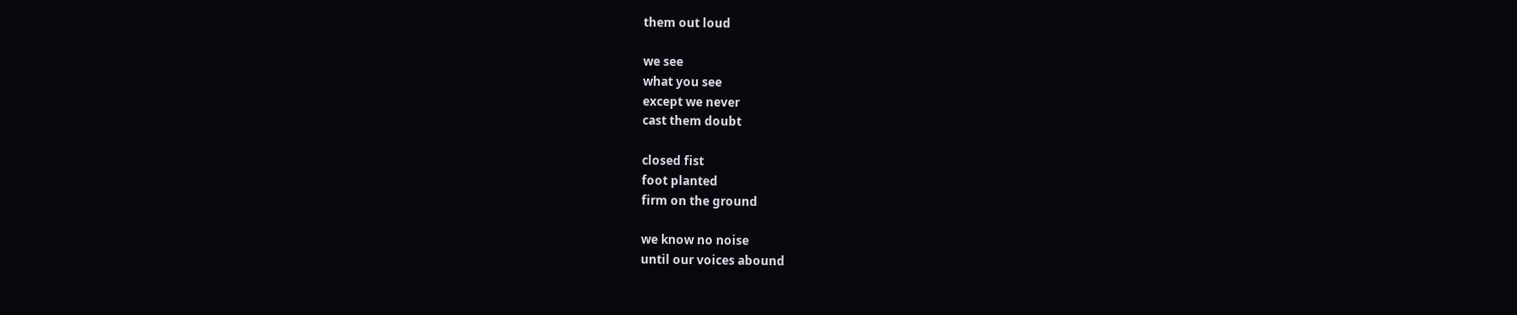them out loud

we see
what you see
except we never
cast them doubt

closed fist
foot planted
firm on the ground

we know no noise
until our voices abound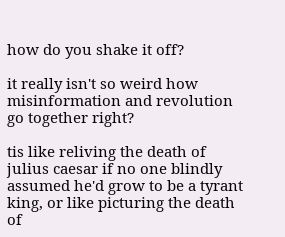how do you shake it off?

it really isn't so weird how misinformation and revolution go together right?

tis like reliving the death of julius caesar if no one blindly assumed he'd grow to be a tyrant king, or like picturing the death of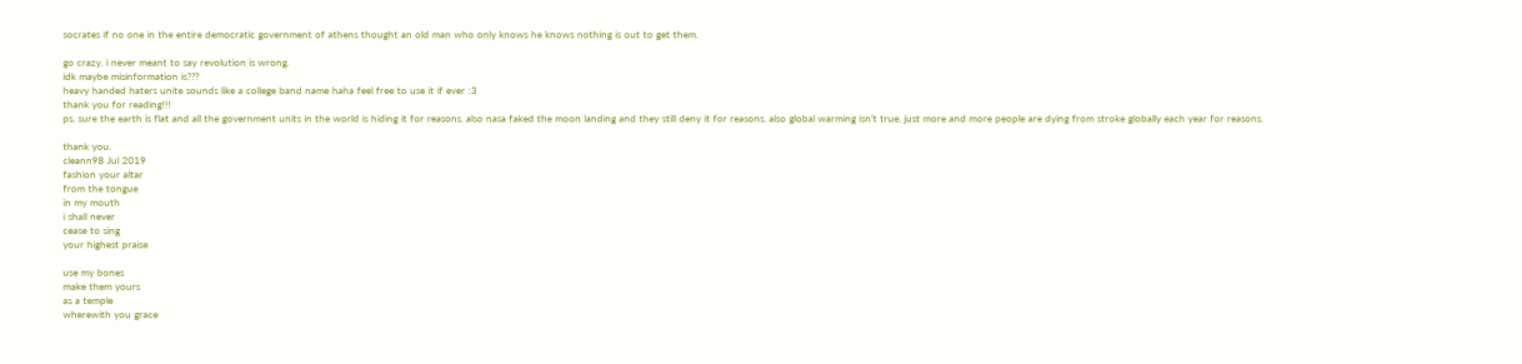socrates if no one in the entire democratic government of athens thought an old man who only knows he knows nothing is out to get them.

go crazy. i never meant to say revolution is wrong.
idk maybe misinformation is???
heavy handed haters unite sounds like a college band name haha feel free to use it if ever :3
thank you for reading!!!
ps. sure the earth is flat and all the government units in the world is hiding it for reasons. also nasa faked the moon landing and they still deny it for reasons. also global warming isn't true, just more and more people are dying from stroke globally each year for reasons.

thank you.
cleann98 Jul 2019
fashion your altar
from the tongue
in my mouth
i shall never
cease to sing
your highest praise

use my bones
make them yours
as a temple
wherewith you grace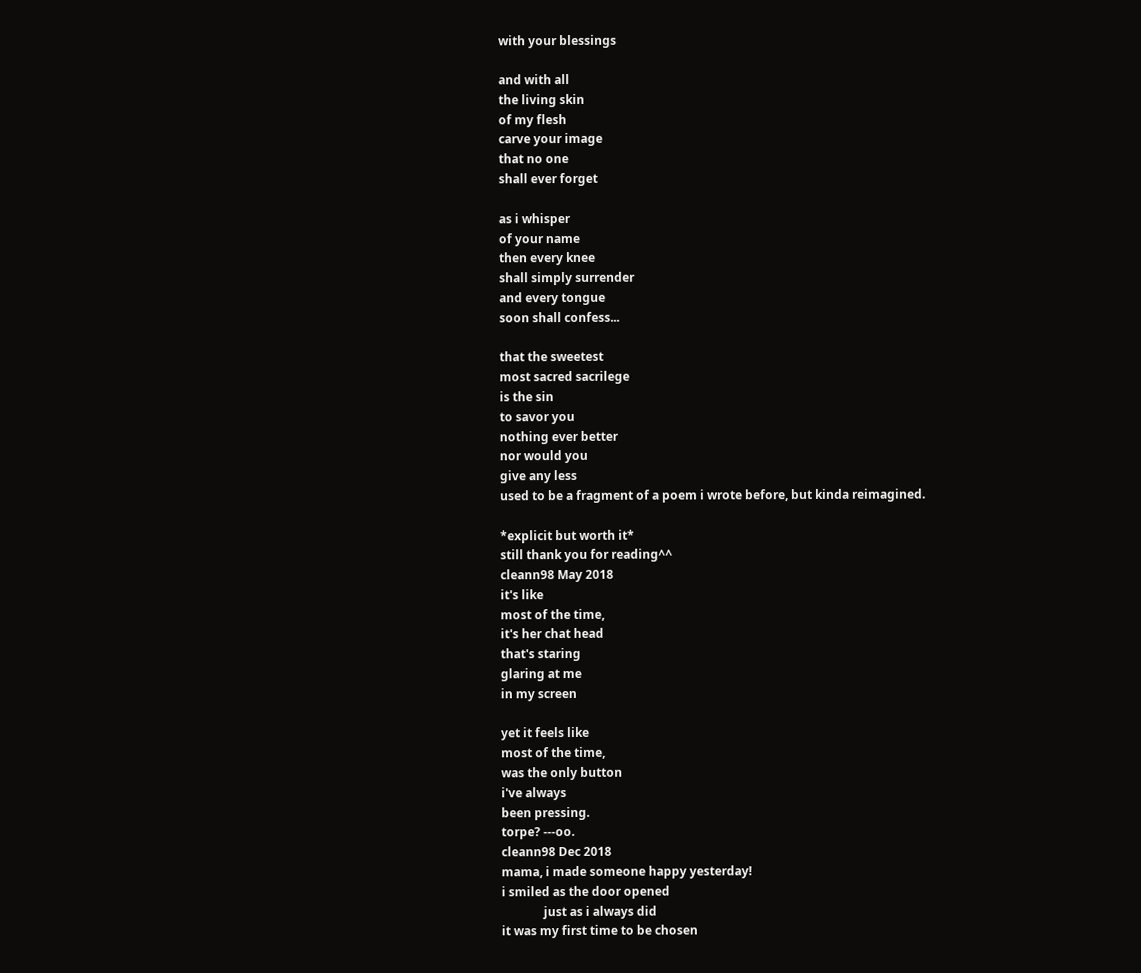with your blessings

and with all
the living skin
of my flesh
carve your image
that no one
shall ever forget

as i whisper
of your name
then every knee
shall simply surrender
and every tongue
soon shall confess...

that the sweetest
most sacred sacrilege
is the sin
to savor you
nothing ever better
nor would you
give any less
used to be a fragment of a poem i wrote before, but kinda reimagined.

*explicit but worth it*
still thank you for reading^^
cleann98 May 2018
it's like
most of the time,
it's her chat head
that's staring
glaring at me
in my screen

yet it feels like
most of the time,
was the only button
i've always
been pressing.
torpe? ---oo.
cleann98 Dec 2018
mama, i made someone happy yesterday!
i smiled as the door opened
              just as i always did
it was my first time to be chosen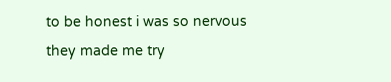to be honest i was so nervous
they made me try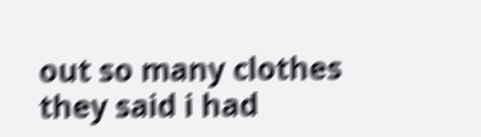out so many clothes
they said i had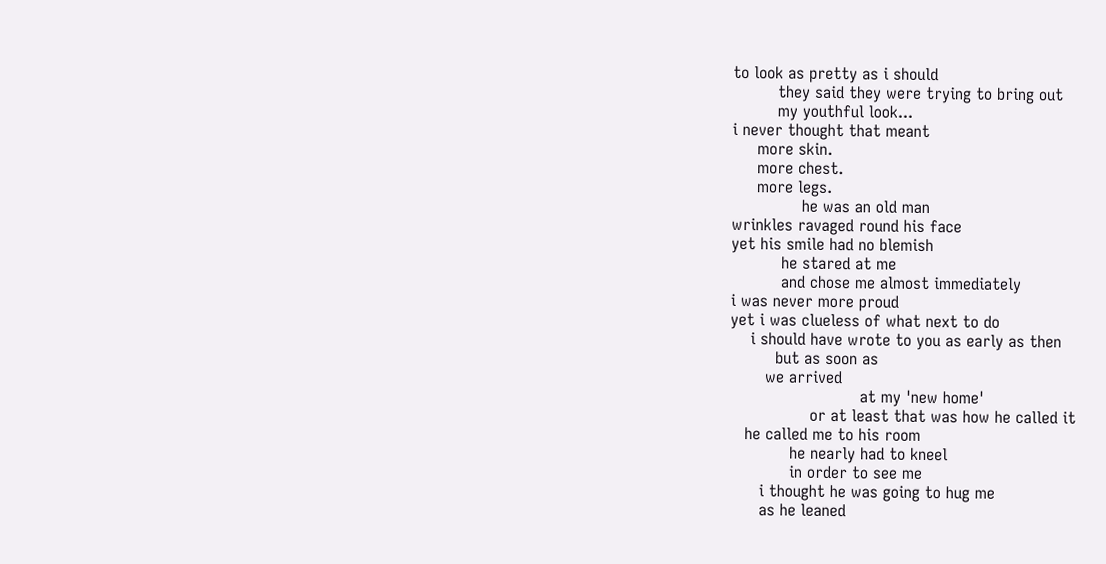to look as pretty as i should
         they said they were trying to bring out
         my youthful look...
i never thought that meant
     more skin.
     more chest.
     more legs.
              he was an old man
wrinkles ravaged round his face
yet his smile had no blemish
          he stared at me
          and chose me almost immediately
i was never more proud
yet i was clueless of what next to do
    i should have wrote to you as early as then
         but as soon as
       we arrived
                          at my 'new home'
                or at least that was how he called it
   he called me to his room
            he nearly had to kneel
            in order to see me
      i thought he was going to hug me
      as he leaned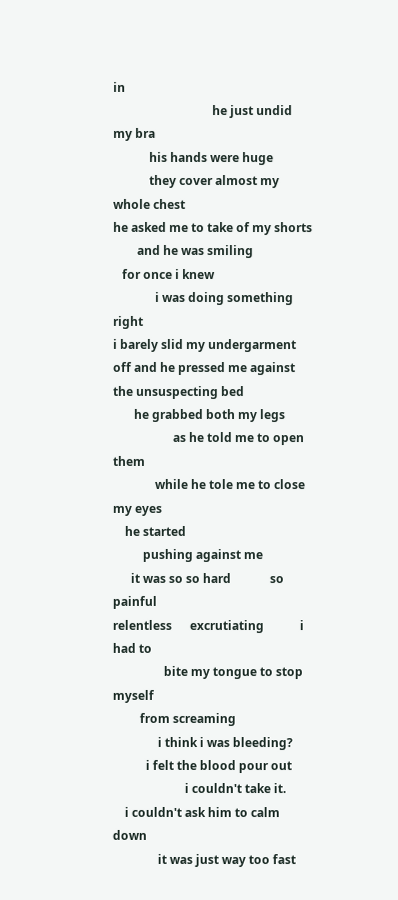in
                                 he just undid my bra
            his hands were huge
            they cover almost my whole chest
he asked me to take of my shorts
        and he was smiling
   for once i knew
              i was doing something right
i barely slid my undergarment off and he pressed me against the unsuspecting bed
       he grabbed both my legs
                    as he told me to open them
              while he tole me to close my eyes
    he started
          pushing against me
      it was so so hard             so painful
relentless      excrutiating            i had to
                 bite my tongue to stop myself
         from screaming
               i think i was bleeding?
           i felt the blood pour out
                        i couldn't take it.
    i couldn't ask him to calm down
               it was just way too fast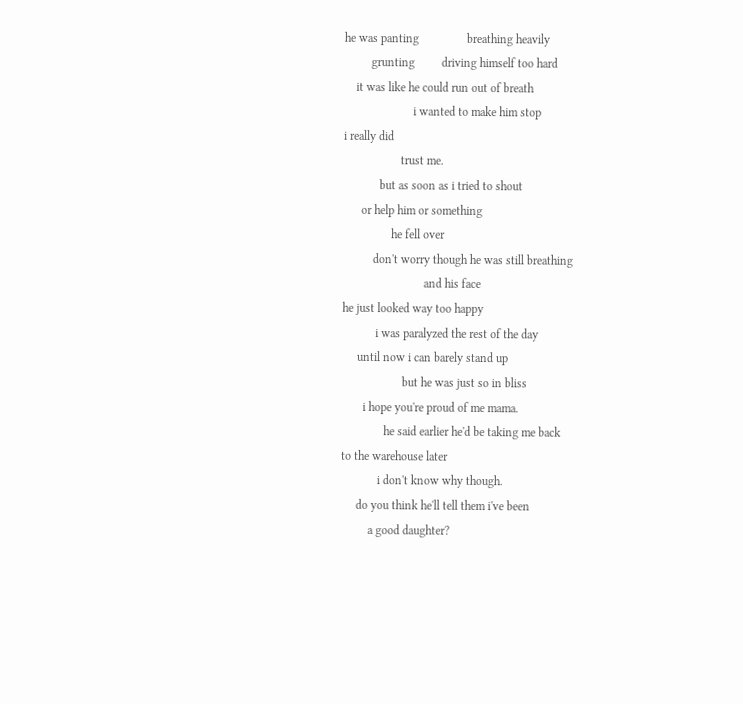he was panting                breathing heavily
         grunting         driving himself too hard
    it was like he could run out of breath
                       i wanted to make him stop
i really did
                   trust me.
            but as soon as i tried to shout
      or help him or something
                he fell over
          don't worry though he was still breathing
                           and his face
he just looked way too happy
           i was paralyzed the rest of the day
     until now i can barely stand up
                    but he was just so in bliss
       i hope you're proud of me mama.
              he said earlier he'd be taking me back
to the warehouse later
            i don't know why though.
     do you think he'll tell them i've been
         a good daughter?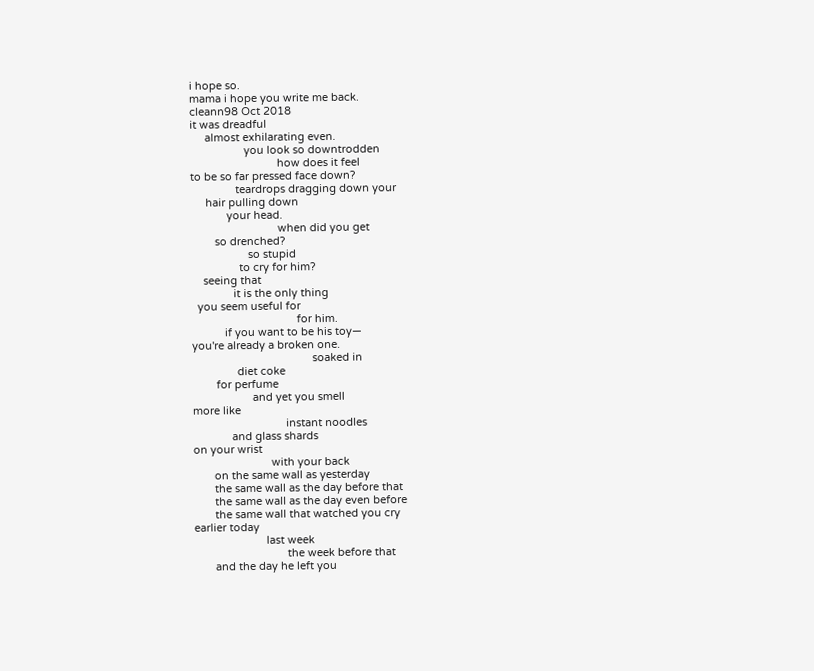i hope so.
mama i hope you write me back.
cleann98 Oct 2018
it was dreadful
     almost exhilarating even.
                  you look so downtrodden
                             how does it feel
to be so far pressed face down?
               teardrops dragging down your
     hair pulling down
            your head.
                             when did you get
        so drenched?
                   so stupid
                to cry for him?
    seeing that
              it is the only thing
  you seem useful for
                                   for him.
           if you want to be his toy—
you're already a broken one.
                                        soaked in
               diet coke
        for perfume
                    and yet you smell
more like
                               instant noodles
             and glass shards
on your wrist
                          with your back
       on the same wall as yesterday
       the same wall as the day before that
       the same wall as the day even before
       the same wall that watched you cry
earlier today
                        last week
                               the week before that
       and the day he left you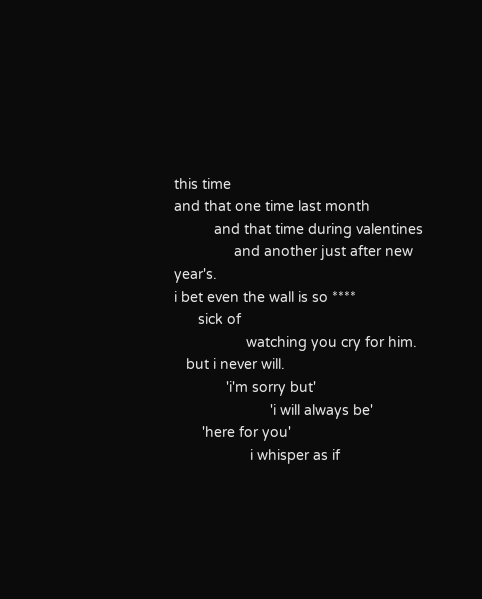this time
and that one time last month
          and that time during valentines
               and another just after new year's.
i bet even the wall is so ****
      sick of
                  watching you cry for him.
   but i never will.
             'i'm sorry but'
                        'i will always be'
       'here for you'
                   i whisper as if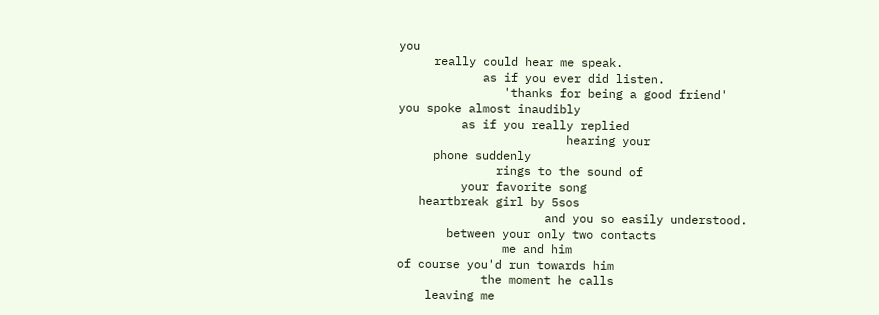you
     really could hear me speak.
            as if you ever did listen.
               'thanks for being a good friend'
you spoke almost inaudibly
         as if you really replied
                        hearing your
     phone suddenly
              rings to the sound of
         your favorite song
   heartbreak girl by 5sos
                     and you so easily understood.
       between your only two contacts
               me and him
of course you'd run towards him
            the moment he calls
    leaving me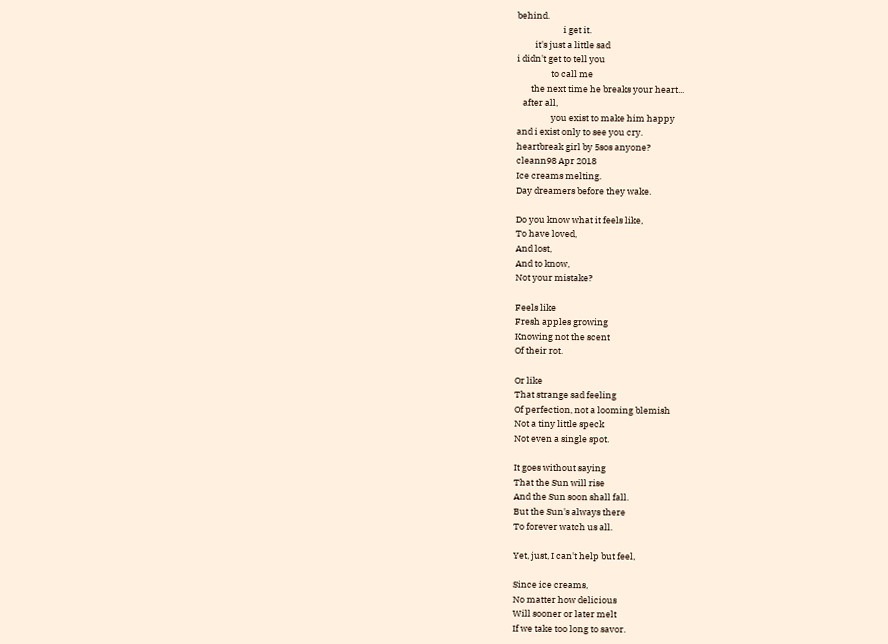behind.
                       i get it.
         it's just a little sad
i didn't get to tell you
                 to call me
       the next time he breaks your heart...
   after all,
                 you exist to make him happy
and i exist only to see you cry.
heartbreak girl by 5sos anyone?
cleann98 Apr 2018
Ice creams melting.
Day dreamers before they wake.

Do you know what it feels like,
To have loved,
And lost,
And to know,
Not your mistake?

Feels like
Fresh apples growing
Knowing not the scent
Of their rot.

Or like
That strange sad feeling
Of perfection, not a looming blemish
Not a tiny little speck
Not even a single spot.

It goes without saying
That the Sun will rise
And the Sun soon shall fall.
But the Sun's always there
To forever watch us all.

Yet, just, I can't help but feel,

Since ice creams,
No matter how delicious
Will sooner or later melt
If we take too long to savor.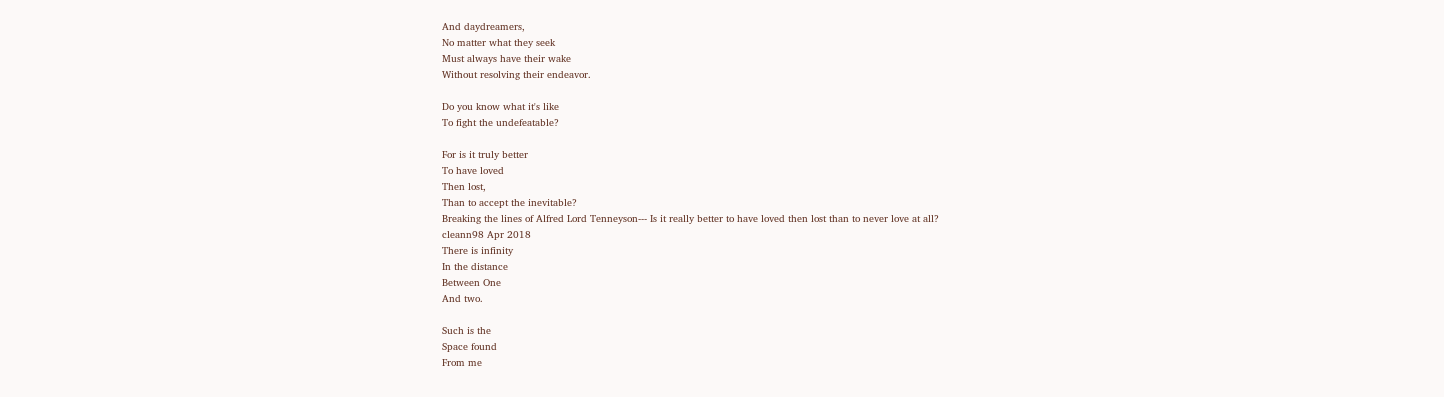And daydreamers,
No matter what they seek
Must always have their wake
Without resolving their endeavor.

Do you know what it's like
To fight the undefeatable?

For is it truly better
To have loved
Then lost,
Than to accept the inevitable?
Breaking the lines of Alfred Lord Tenneyson--- Is it really better to have loved then lost than to never love at all?
cleann98 Apr 2018
There is infinity
In the distance
Between One
And two.

Such is the
Space found
From me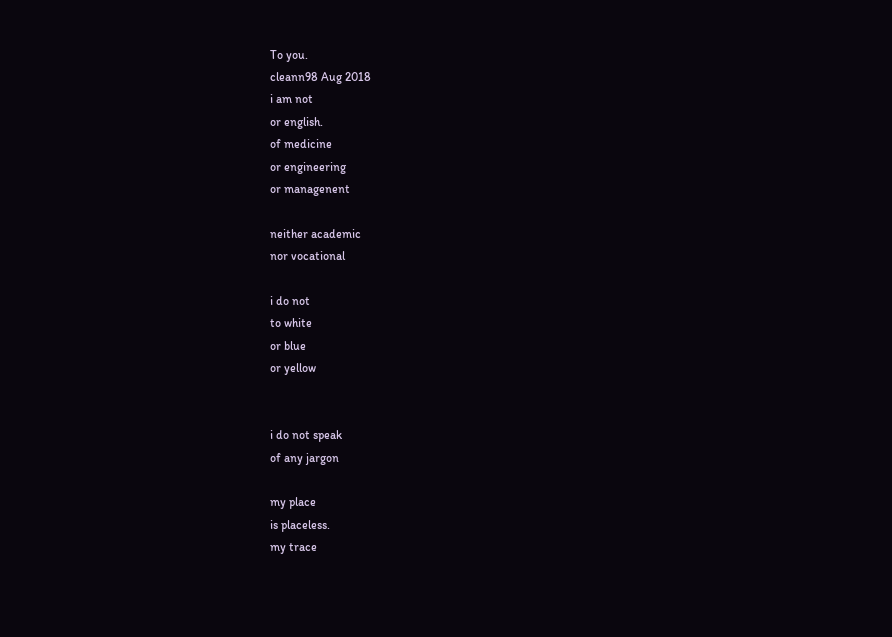To you.
cleann98 Aug 2018
i am not
or english.
of medicine
or engineering
or managenent

neither academic
nor vocational

i do not
to white
or blue
or yellow


i do not speak
of any jargon

my place
is placeless.
my trace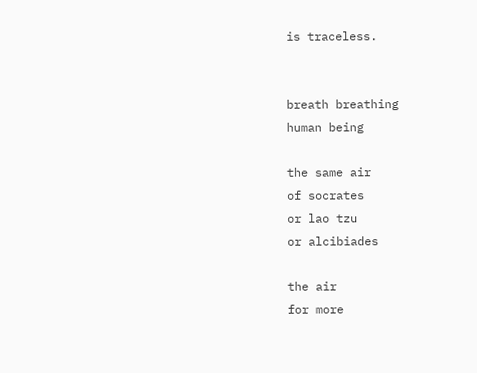is traceless.


breath breathing
human being

the same air
of socrates
or lao tzu
or alcibiades

the air
for more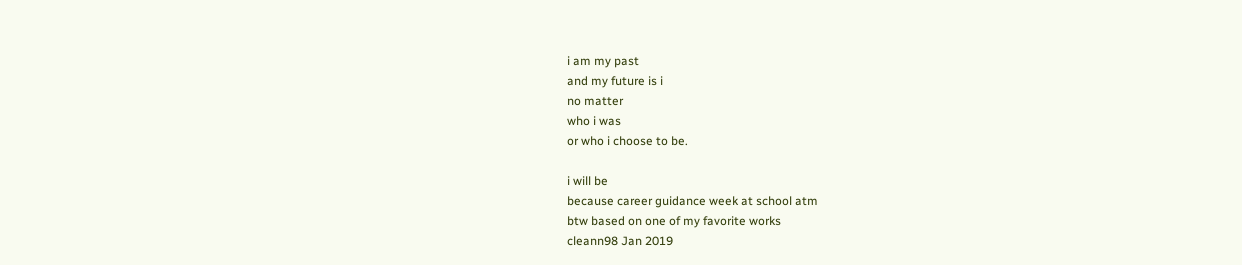i am my past
and my future is i
no matter
who i was
or who i choose to be.

i will be
because career guidance week at school atm
btw based on one of my favorite works
cleann98 Jan 2019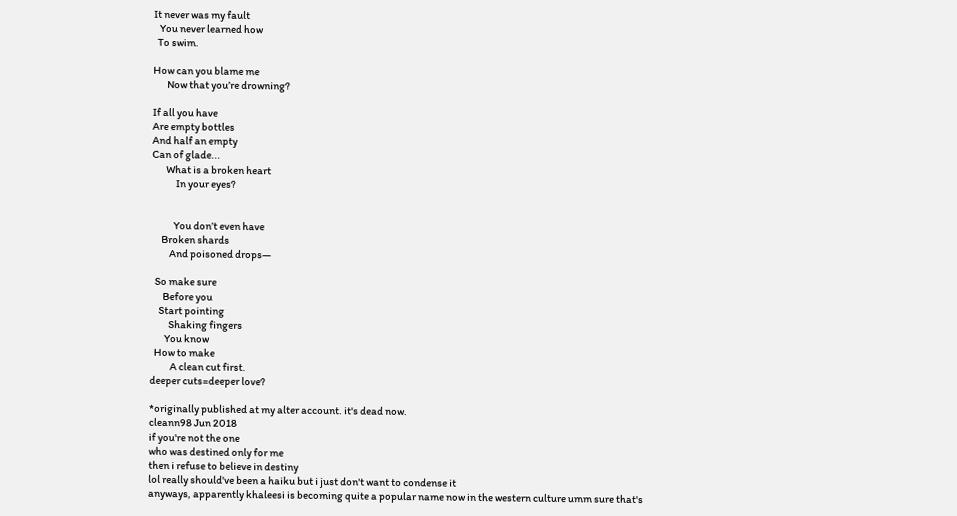It never was my fault
   You never learned how
  To swim.

How can you blame me
       Now that you’re drowning?

If all you have
Are empty bottles
And half an empty
Can of glade...
       What is a broken heart
            In your eyes?


           You don’t even have
     Broken shards
         And poisoned drops—

  So make sure
      Before you
    Start pointing
         Shaking fingers
       You know
  How to make
          A clean cut first.
deeper cuts=deeper love?

*originally published at my alter account. it's dead now.
cleann98 Jun 2018
if you're not the one
who was destined only for me
then i refuse to believe in destiny
lol really should've been a haiku but i just don't want to condense it
anyways, apparently khaleesi is becoming quite a popular name now in the western culture umm sure that's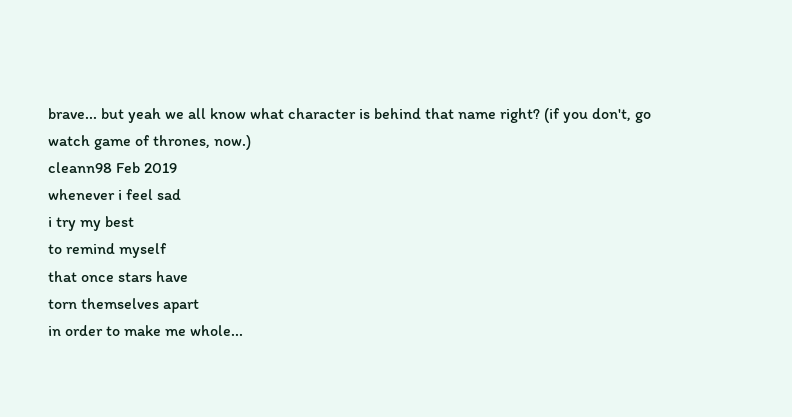brave... but yeah we all know what character is behind that name right? (if you don't, go watch game of thrones, now.)
cleann98 Feb 2019
whenever i feel sad
i try my best
to remind myself
that once stars have
torn themselves apart
in order to make me whole...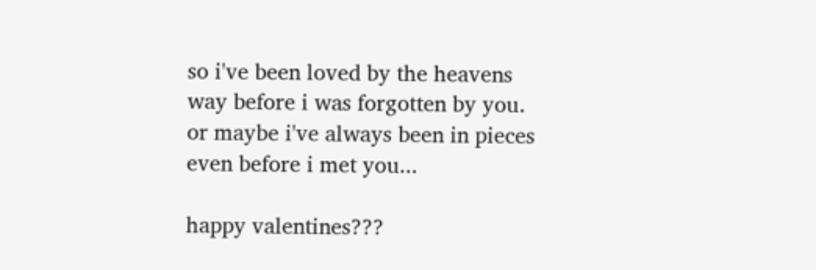so i've been loved by the heavens
way before i was forgotten by you.
or maybe i've always been in pieces
even before i met you...

happy valentines???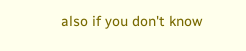also if you don't know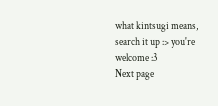what kintsugi means, search it up :> you're welcome :3
Next page